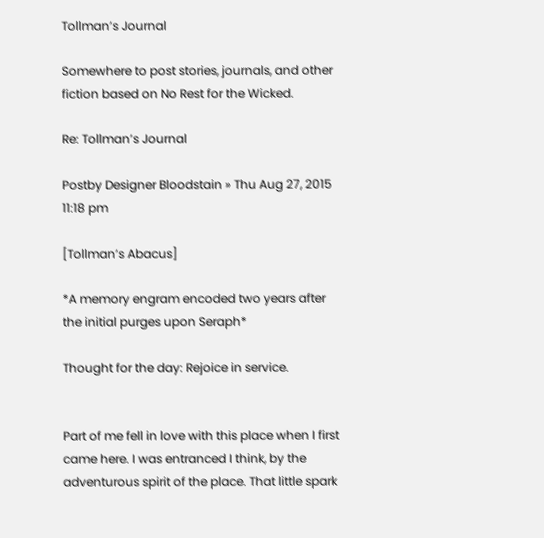Tollman’s Journal

Somewhere to post stories, journals, and other fiction based on No Rest for the Wicked.

Re: Tollman’s Journal

Postby Designer Bloodstain » Thu Aug 27, 2015 11:18 pm

[Tollman’s Abacus]

*A memory engram encoded two years after the initial purges upon Seraph*

Thought for the day: Rejoice in service.


Part of me fell in love with this place when I first came here. I was entranced I think, by the adventurous spirit of the place. That little spark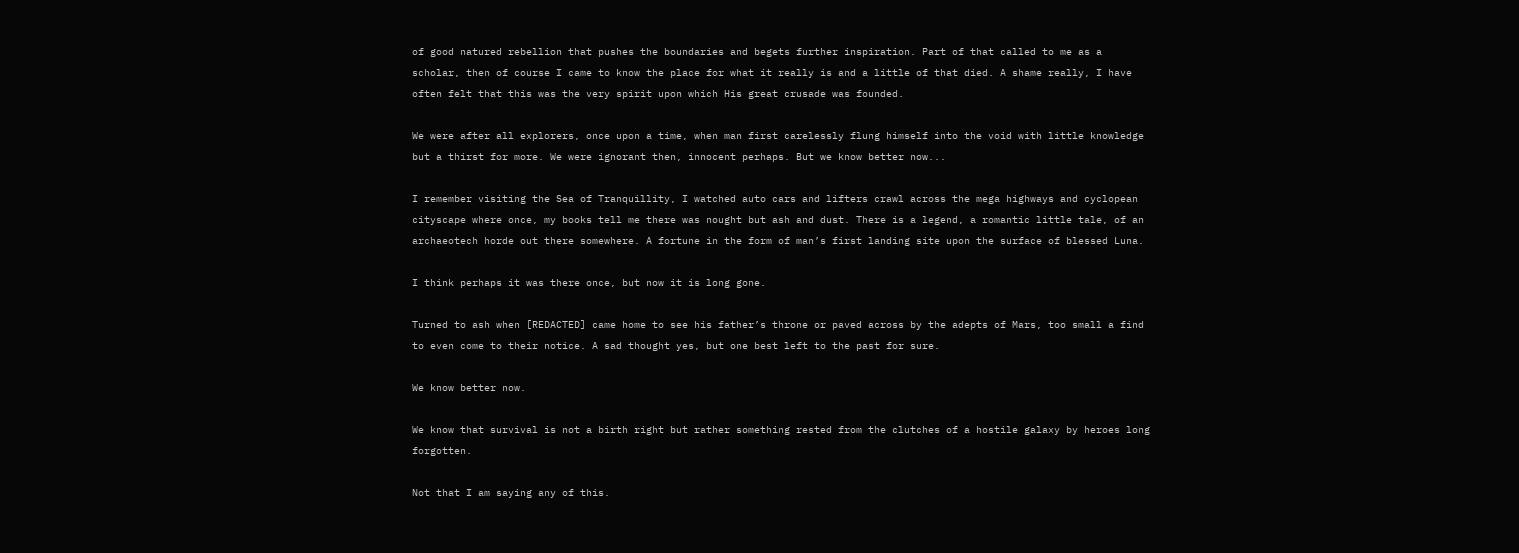of good natured rebellion that pushes the boundaries and begets further inspiration. Part of that called to me as a scholar, then of course I came to know the place for what it really is and a little of that died. A shame really, I have often felt that this was the very spirit upon which His great crusade was founded.

We were after all explorers, once upon a time, when man first carelessly flung himself into the void with little knowledge but a thirst for more. We were ignorant then, innocent perhaps. But we know better now...

I remember visiting the Sea of Tranquillity, I watched auto cars and lifters crawl across the mega highways and cyclopean cityscape where once, my books tell me there was nought but ash and dust. There is a legend, a romantic little tale, of an archaeotech horde out there somewhere. A fortune in the form of man’s first landing site upon the surface of blessed Luna.

I think perhaps it was there once, but now it is long gone.

Turned to ash when [REDACTED] came home to see his father’s throne or paved across by the adepts of Mars, too small a find to even come to their notice. A sad thought yes, but one best left to the past for sure.

We know better now.

We know that survival is not a birth right but rather something rested from the clutches of a hostile galaxy by heroes long forgotten.

Not that I am saying any of this.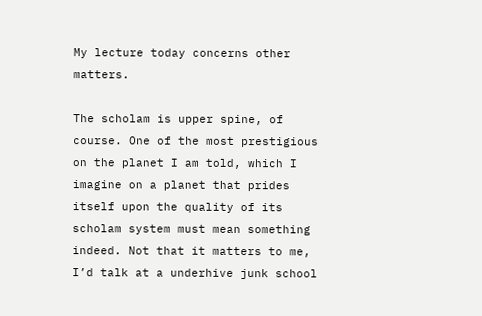My lecture today concerns other matters.

The scholam is upper spine, of course. One of the most prestigious on the planet I am told, which I imagine on a planet that prides itself upon the quality of its scholam system must mean something indeed. Not that it matters to me, I’d talk at a underhive junk school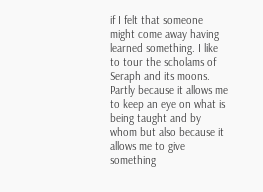if I felt that someone might come away having learned something. I like to tour the scholams of Seraph and its moons. Partly because it allows me to keep an eye on what is being taught and by whom but also because it allows me to give something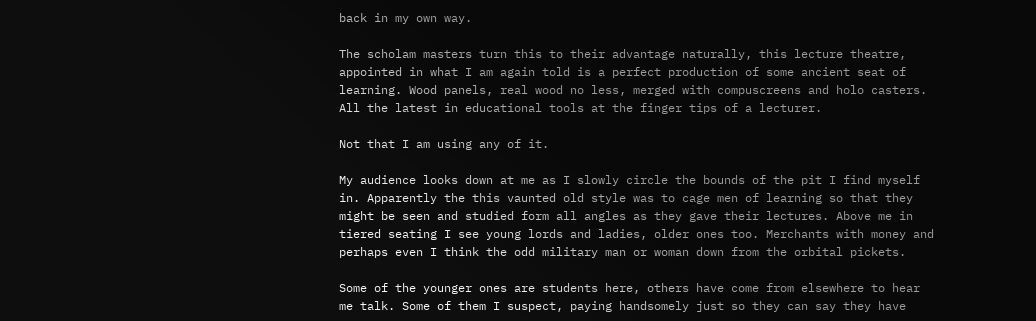back in my own way.

The scholam masters turn this to their advantage naturally, this lecture theatre, appointed in what I am again told is a perfect production of some ancient seat of learning. Wood panels, real wood no less, merged with compuscreens and holo casters. All the latest in educational tools at the finger tips of a lecturer.

Not that I am using any of it.

My audience looks down at me as I slowly circle the bounds of the pit I find myself in. Apparently the this vaunted old style was to cage men of learning so that they might be seen and studied form all angles as they gave their lectures. Above me in tiered seating I see young lords and ladies, older ones too. Merchants with money and perhaps even I think the odd military man or woman down from the orbital pickets.

Some of the younger ones are students here, others have come from elsewhere to hear me talk. Some of them I suspect, paying handsomely just so they can say they have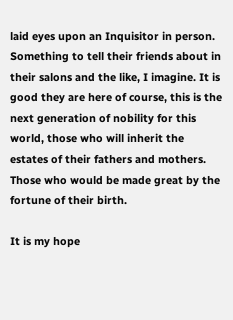laid eyes upon an Inquisitor in person. Something to tell their friends about in their salons and the like, I imagine. It is good they are here of course, this is the next generation of nobility for this world, those who will inherit the estates of their fathers and mothers. Those who would be made great by the fortune of their birth.

It is my hope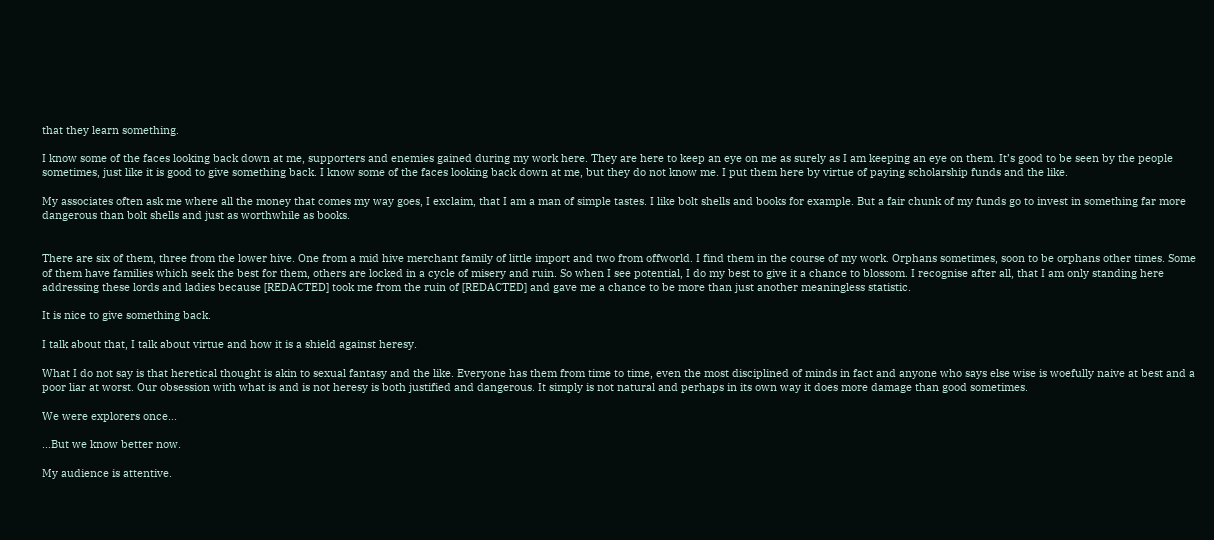that they learn something.

I know some of the faces looking back down at me, supporters and enemies gained during my work here. They are here to keep an eye on me as surely as I am keeping an eye on them. It’s good to be seen by the people sometimes, just like it is good to give something back. I know some of the faces looking back down at me, but they do not know me. I put them here by virtue of paying scholarship funds and the like.

My associates often ask me where all the money that comes my way goes, I exclaim, that I am a man of simple tastes. I like bolt shells and books for example. But a fair chunk of my funds go to invest in something far more dangerous than bolt shells and just as worthwhile as books.


There are six of them, three from the lower hive. One from a mid hive merchant family of little import and two from offworld. I find them in the course of my work. Orphans sometimes, soon to be orphans other times. Some of them have families which seek the best for them, others are locked in a cycle of misery and ruin. So when I see potential, I do my best to give it a chance to blossom. I recognise after all, that I am only standing here addressing these lords and ladies because [REDACTED] took me from the ruin of [REDACTED] and gave me a chance to be more than just another meaningless statistic.

It is nice to give something back.

I talk about that, I talk about virtue and how it is a shield against heresy.

What I do not say is that heretical thought is akin to sexual fantasy and the like. Everyone has them from time to time, even the most disciplined of minds in fact and anyone who says else wise is woefully naive at best and a poor liar at worst. Our obsession with what is and is not heresy is both justified and dangerous. It simply is not natural and perhaps in its own way it does more damage than good sometimes.

We were explorers once...

...But we know better now.

My audience is attentive.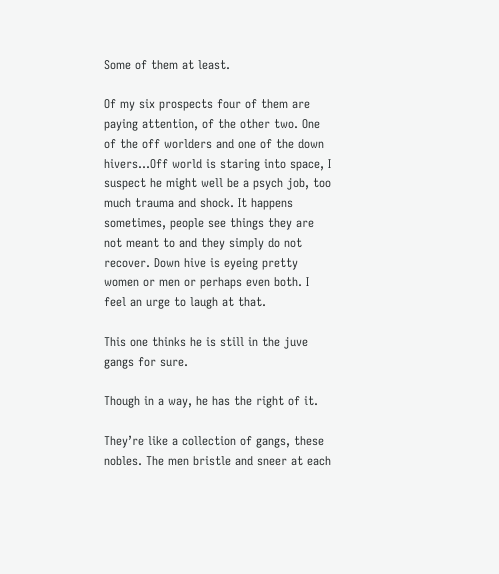Some of them at least.

Of my six prospects four of them are paying attention, of the other two. One of the off worlders and one of the down hivers...Off world is staring into space, I suspect he might well be a psych job, too much trauma and shock. It happens sometimes, people see things they are not meant to and they simply do not recover. Down hive is eyeing pretty women or men or perhaps even both. I feel an urge to laugh at that.

This one thinks he is still in the juve gangs for sure.

Though in a way, he has the right of it.

They’re like a collection of gangs, these nobles. The men bristle and sneer at each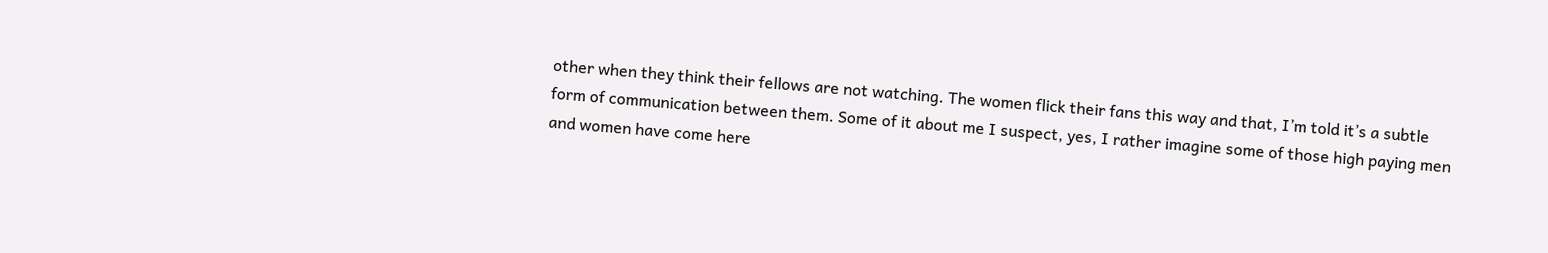other when they think their fellows are not watching. The women flick their fans this way and that, I’m told it’s a subtle form of communication between them. Some of it about me I suspect, yes, I rather imagine some of those high paying men and women have come here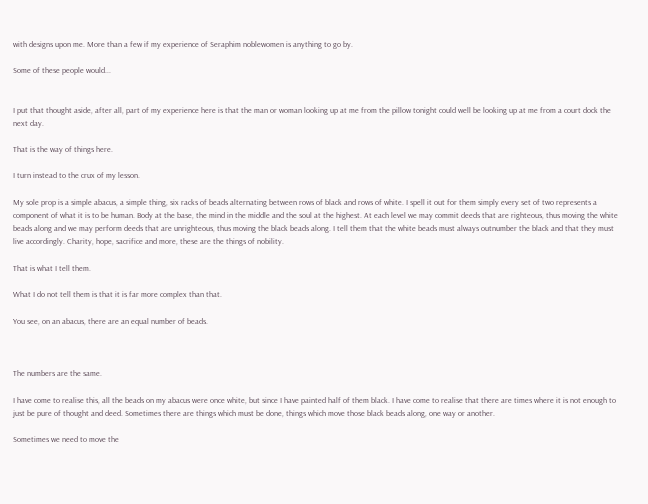with designs upon me. More than a few if my experience of Seraphim noblewomen is anything to go by.

Some of these people would...


I put that thought aside, after all, part of my experience here is that the man or woman looking up at me from the pillow tonight could well be looking up at me from a court dock the next day.

That is the way of things here.

I turn instead to the crux of my lesson.

My sole prop is a simple abacus, a simple thing, six racks of beads alternating between rows of black and rows of white. I spell it out for them simply every set of two represents a component of what it is to be human. Body at the base, the mind in the middle and the soul at the highest. At each level we may commit deeds that are righteous, thus moving the white beads along and we may perform deeds that are unrighteous, thus moving the black beads along. I tell them that the white beads must always outnumber the black and that they must live accordingly. Charity, hope, sacrifice and more, these are the things of nobility.

That is what I tell them.

What I do not tell them is that it is far more complex than that.

You see, on an abacus, there are an equal number of beads.



The numbers are the same.

I have come to realise this, all the beads on my abacus were once white, but since I have painted half of them black. I have come to realise that there are times where it is not enough to just be pure of thought and deed. Sometimes there are things which must be done, things which move those black beads along, one way or another.

Sometimes we need to move the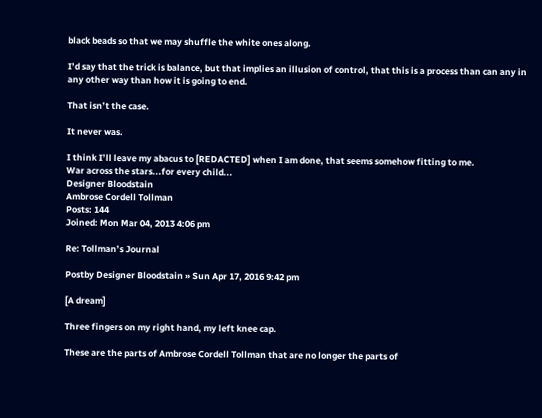black beads so that we may shuffle the white ones along.

I’d say that the trick is balance, but that implies an illusion of control, that this is a process than can any in any other way than how it is going to end.

That isn’t the case.

It never was.

I think I’ll leave my abacus to [REDACTED] when I am done, that seems somehow fitting to me.
War across the stars...for every child...
Designer Bloodstain
Ambrose Cordell Tollman
Posts: 144
Joined: Mon Mar 04, 2013 4:06 pm

Re: Tollman’s Journal

Postby Designer Bloodstain » Sun Apr 17, 2016 9:42 pm

[A dream]

Three fingers on my right hand, my left knee cap.

These are the parts of Ambrose Cordell Tollman that are no longer the parts of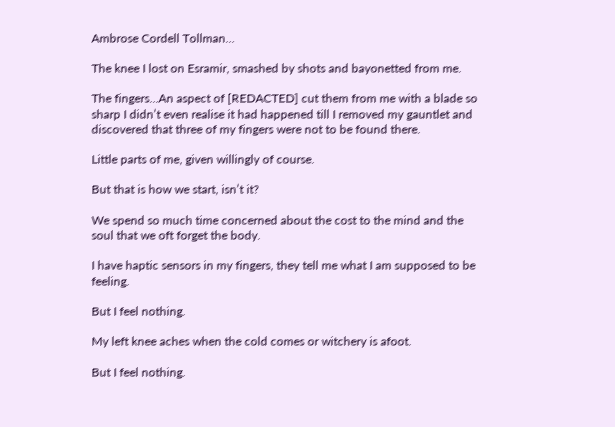Ambrose Cordell Tollman…

The knee I lost on Esramir, smashed by shots and bayonetted from me.

The fingers…An aspect of [REDACTED] cut them from me with a blade so sharp I didn’t even realise it had happened till I removed my gauntlet and discovered that three of my fingers were not to be found there.

Little parts of me, given willingly of course.

But that is how we start, isn’t it?

We spend so much time concerned about the cost to the mind and the soul that we oft forget the body.

I have haptic sensors in my fingers, they tell me what I am supposed to be feeling.

But I feel nothing.

My left knee aches when the cold comes or witchery is afoot.

But I feel nothing.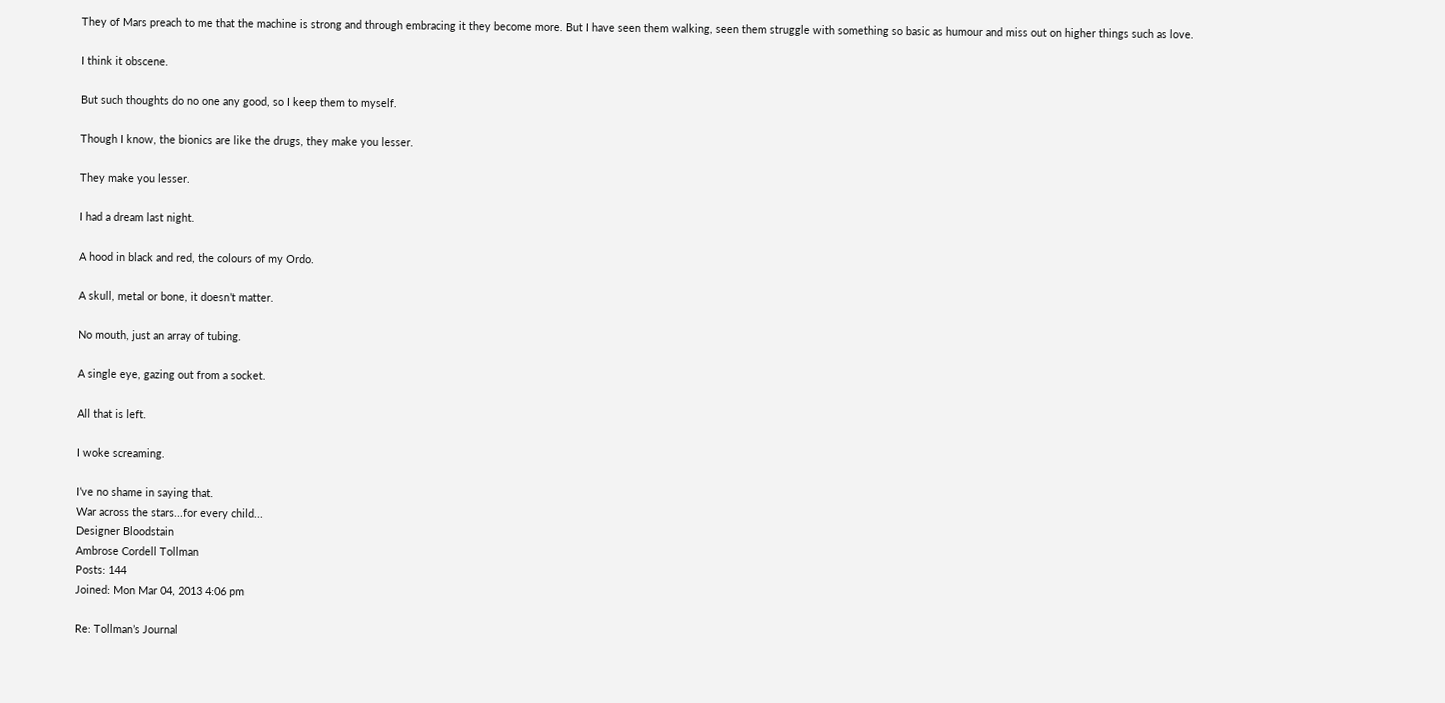They of Mars preach to me that the machine is strong and through embracing it they become more. But I have seen them walking, seen them struggle with something so basic as humour and miss out on higher things such as love.

I think it obscene.

But such thoughts do no one any good, so I keep them to myself.

Though I know, the bionics are like the drugs, they make you lesser.

They make you lesser.

I had a dream last night.

A hood in black and red, the colours of my Ordo.

A skull, metal or bone, it doesn’t matter.

No mouth, just an array of tubing.

A single eye, gazing out from a socket.

All that is left.

I woke screaming.

I’ve no shame in saying that.
War across the stars...for every child...
Designer Bloodstain
Ambrose Cordell Tollman
Posts: 144
Joined: Mon Mar 04, 2013 4:06 pm

Re: Tollman’s Journal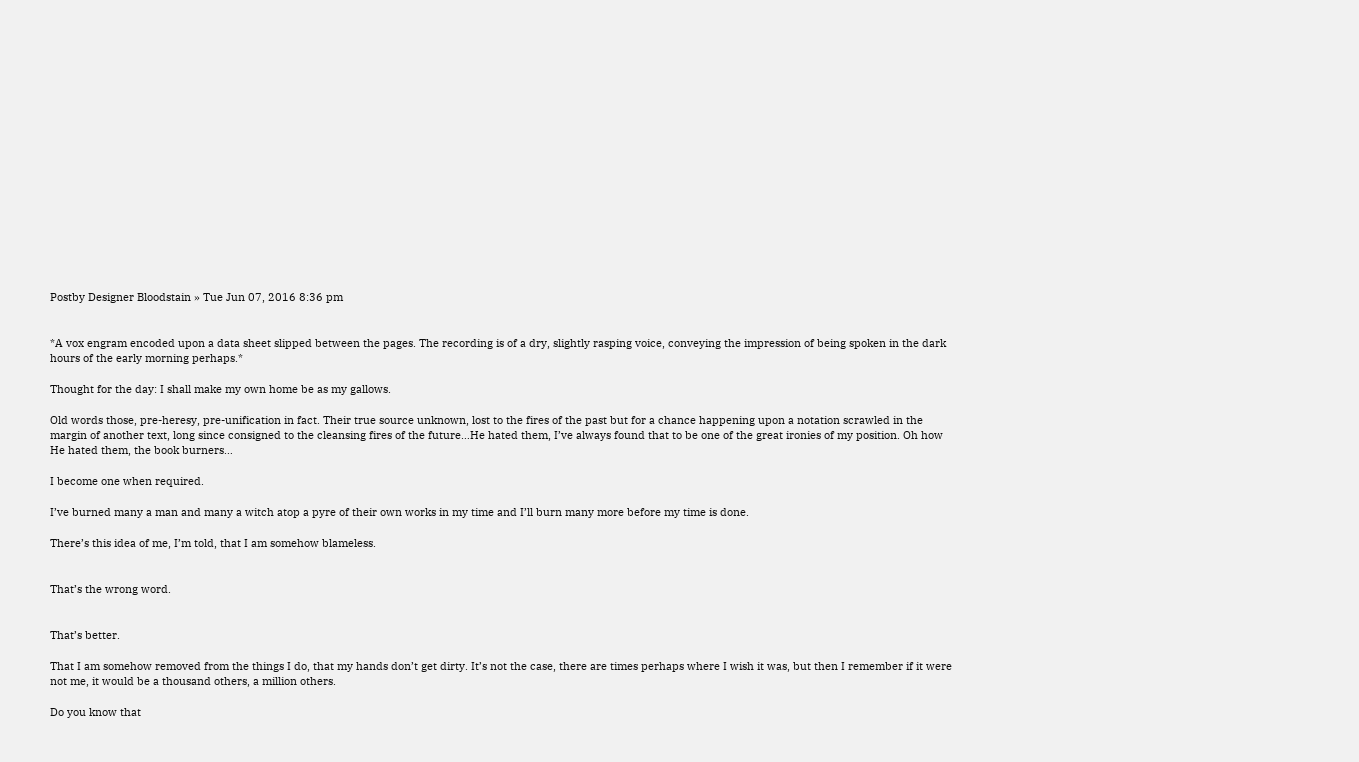Postby Designer Bloodstain » Tue Jun 07, 2016 8:36 pm


*A vox engram encoded upon a data sheet slipped between the pages. The recording is of a dry, slightly rasping voice, conveying the impression of being spoken in the dark hours of the early morning perhaps.*

Thought for the day: I shall make my own home be as my gallows.

Old words those, pre-heresy, pre-unification in fact. Their true source unknown, lost to the fires of the past but for a chance happening upon a notation scrawled in the margin of another text, long since consigned to the cleansing fires of the future…He hated them, I’ve always found that to be one of the great ironies of my position. Oh how He hated them, the book burners…

I become one when required.

I’ve burned many a man and many a witch atop a pyre of their own works in my time and I’ll burn many more before my time is done.

There’s this idea of me, I’m told, that I am somehow blameless.


That’s the wrong word.


That’s better.

That I am somehow removed from the things I do, that my hands don’t get dirty. It’s not the case, there are times perhaps where I wish it was, but then I remember if it were not me, it would be a thousand others, a million others.

Do you know that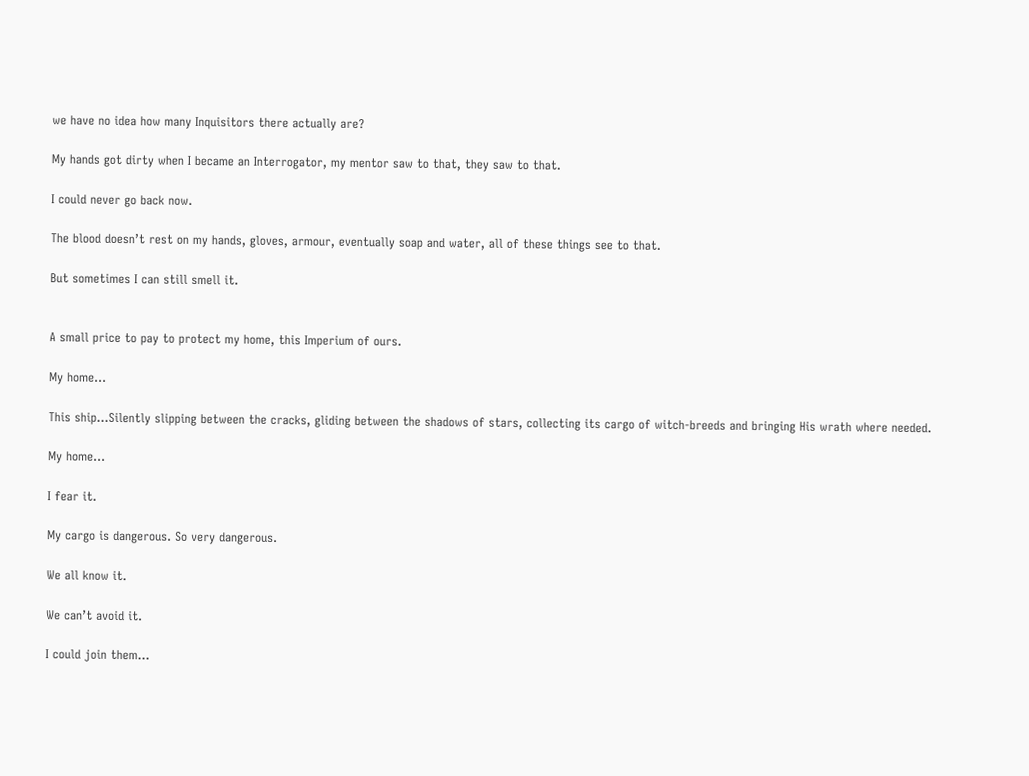we have no idea how many Inquisitors there actually are?

My hands got dirty when I became an Interrogator, my mentor saw to that, they saw to that.

I could never go back now.

The blood doesn’t rest on my hands, gloves, armour, eventually soap and water, all of these things see to that.

But sometimes I can still smell it.


A small price to pay to protect my home, this Imperium of ours.

My home…

This ship…Silently slipping between the cracks, gliding between the shadows of stars, collecting its cargo of witch-breeds and bringing His wrath where needed.

My home…

I fear it.

My cargo is dangerous. So very dangerous.

We all know it.

We can’t avoid it.

I could join them…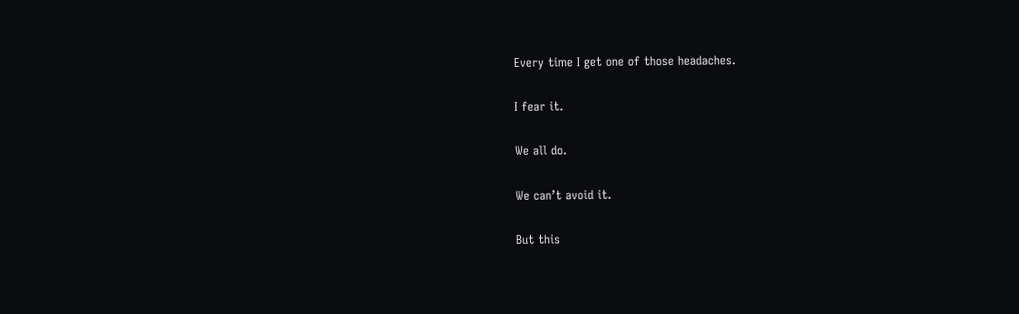Every time I get one of those headaches.

I fear it.

We all do.

We can’t avoid it.

But this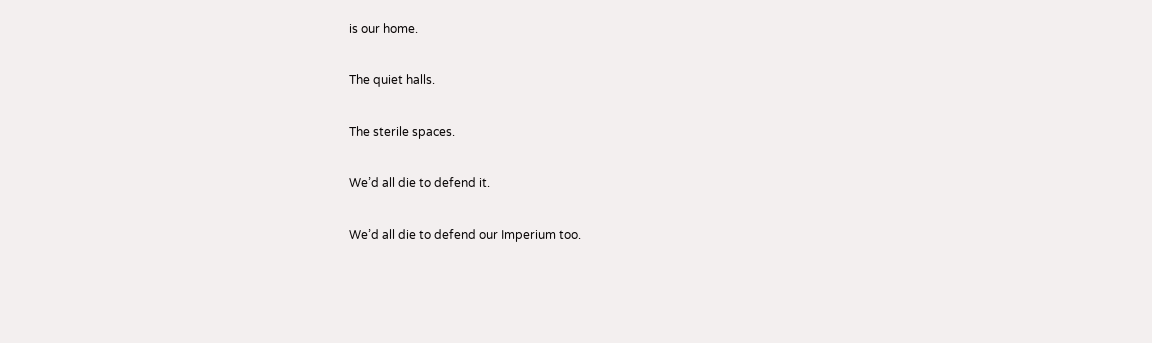is our home.

The quiet halls.

The sterile spaces.

We’d all die to defend it.

We’d all die to defend our Imperium too.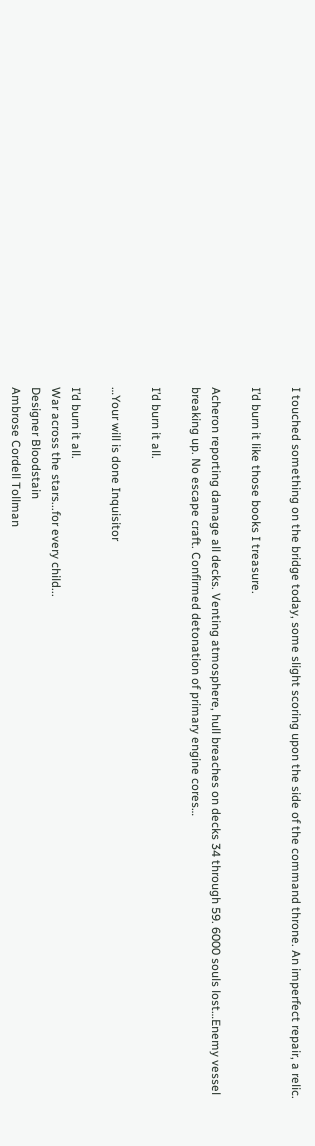I touched something on the bridge today, some slight scoring upon the side of the command throne. An imperfect repair, a relic.

I’d burn it like those books I treasure.

Acheron reporting damage all decks. Venting atmosphere, hull breaches on decks 34 through 59. 6000 souls lost…Enemy vessel breaking up. No escape craft. Confirmed detonation of primary engine cores…

I’d burn it all.

…Your will is done Inquisitor

I’d burn it all.
War across the stars...for every child...
Designer Bloodstain
Ambrose Cordell Tollman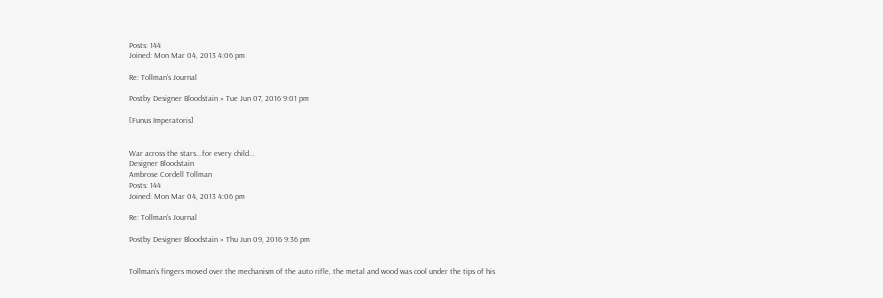Posts: 144
Joined: Mon Mar 04, 2013 4:06 pm

Re: Tollman’s Journal

Postby Designer Bloodstain » Tue Jun 07, 2016 9:01 pm

[Funus Imperatoris]


War across the stars...for every child...
Designer Bloodstain
Ambrose Cordell Tollman
Posts: 144
Joined: Mon Mar 04, 2013 4:06 pm

Re: Tollman’s Journal

Postby Designer Bloodstain » Thu Jun 09, 2016 9:36 pm


Tollman’s fingers moved over the mechanism of the auto rifle, the metal and wood was cool under the tips of his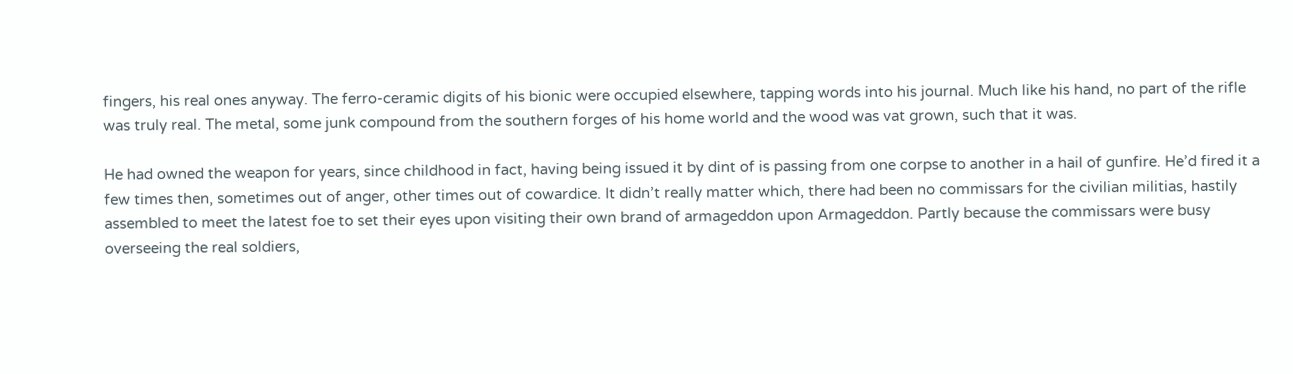fingers, his real ones anyway. The ferro-ceramic digits of his bionic were occupied elsewhere, tapping words into his journal. Much like his hand, no part of the rifle was truly real. The metal, some junk compound from the southern forges of his home world and the wood was vat grown, such that it was.

He had owned the weapon for years, since childhood in fact, having being issued it by dint of is passing from one corpse to another in a hail of gunfire. He’d fired it a few times then, sometimes out of anger, other times out of cowardice. It didn’t really matter which, there had been no commissars for the civilian militias, hastily assembled to meet the latest foe to set their eyes upon visiting their own brand of armageddon upon Armageddon. Partly because the commissars were busy overseeing the real soldiers,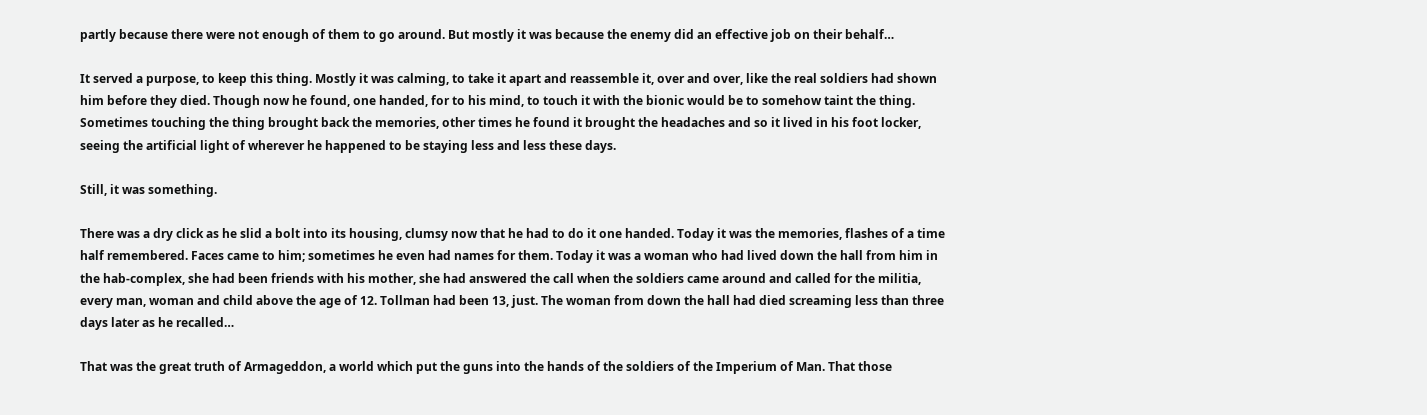partly because there were not enough of them to go around. But mostly it was because the enemy did an effective job on their behalf…

It served a purpose, to keep this thing. Mostly it was calming, to take it apart and reassemble it, over and over, like the real soldiers had shown him before they died. Though now he found, one handed, for to his mind, to touch it with the bionic would be to somehow taint the thing. Sometimes touching the thing brought back the memories, other times he found it brought the headaches and so it lived in his foot locker, seeing the artificial light of wherever he happened to be staying less and less these days.

Still, it was something.

There was a dry click as he slid a bolt into its housing, clumsy now that he had to do it one handed. Today it was the memories, flashes of a time half remembered. Faces came to him; sometimes he even had names for them. Today it was a woman who had lived down the hall from him in the hab-complex, she had been friends with his mother, she had answered the call when the soldiers came around and called for the militia, every man, woman and child above the age of 12. Tollman had been 13, just. The woman from down the hall had died screaming less than three days later as he recalled…

That was the great truth of Armageddon, a world which put the guns into the hands of the soldiers of the Imperium of Man. That those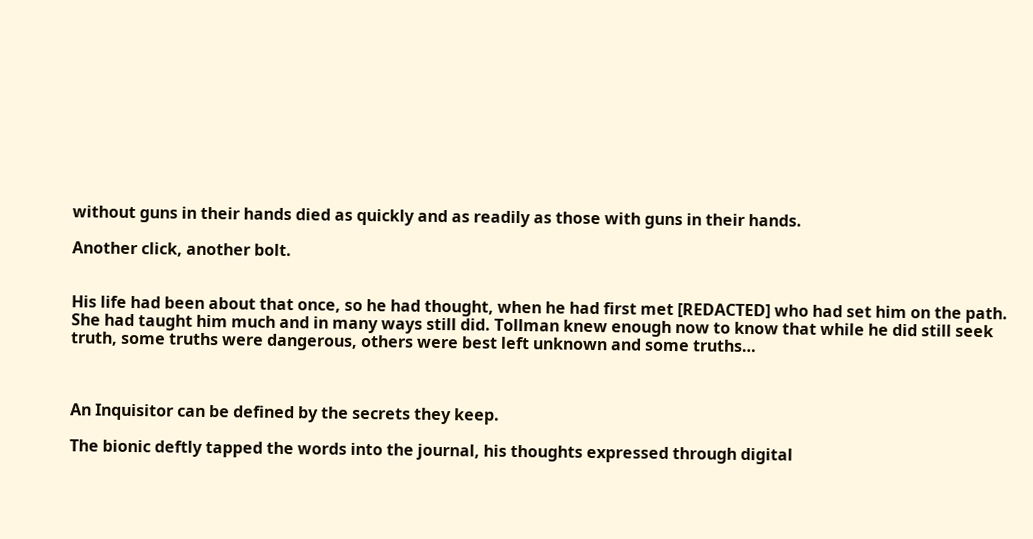without guns in their hands died as quickly and as readily as those with guns in their hands.

Another click, another bolt.


His life had been about that once, so he had thought, when he had first met [REDACTED] who had set him on the path. She had taught him much and in many ways still did. Tollman knew enough now to know that while he did still seek truth, some truths were dangerous, others were best left unknown and some truths…



An Inquisitor can be defined by the secrets they keep.

The bionic deftly tapped the words into the journal, his thoughts expressed through digital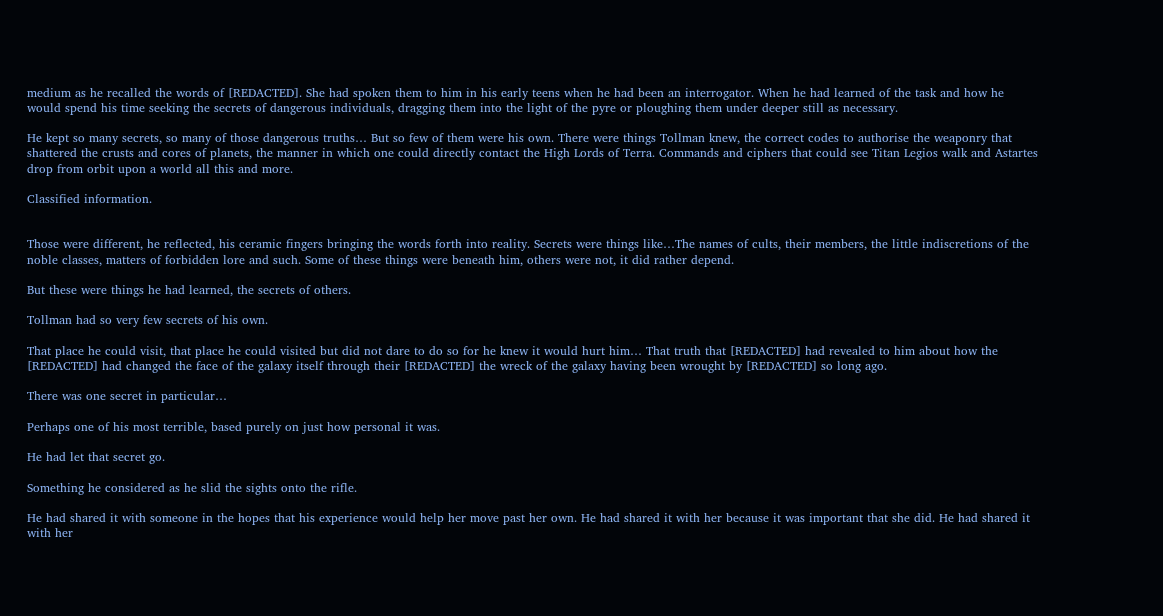medium as he recalled the words of [REDACTED]. She had spoken them to him in his early teens when he had been an interrogator. When he had learned of the task and how he would spend his time seeking the secrets of dangerous individuals, dragging them into the light of the pyre or ploughing them under deeper still as necessary.

He kept so many secrets, so many of those dangerous truths… But so few of them were his own. There were things Tollman knew, the correct codes to authorise the weaponry that shattered the crusts and cores of planets, the manner in which one could directly contact the High Lords of Terra. Commands and ciphers that could see Titan Legios walk and Astartes drop from orbit upon a world all this and more.

Classified information.


Those were different, he reflected, his ceramic fingers bringing the words forth into reality. Secrets were things like…The names of cults, their members, the little indiscretions of the noble classes, matters of forbidden lore and such. Some of these things were beneath him, others were not, it did rather depend.

But these were things he had learned, the secrets of others.

Tollman had so very few secrets of his own.

That place he could visit, that place he could visited but did not dare to do so for he knew it would hurt him… That truth that [REDACTED] had revealed to him about how the [REDACTED] had changed the face of the galaxy itself through their [REDACTED] the wreck of the galaxy having been wrought by [REDACTED] so long ago.

There was one secret in particular…

Perhaps one of his most terrible, based purely on just how personal it was.

He had let that secret go.

Something he considered as he slid the sights onto the rifle.

He had shared it with someone in the hopes that his experience would help her move past her own. He had shared it with her because it was important that she did. He had shared it with her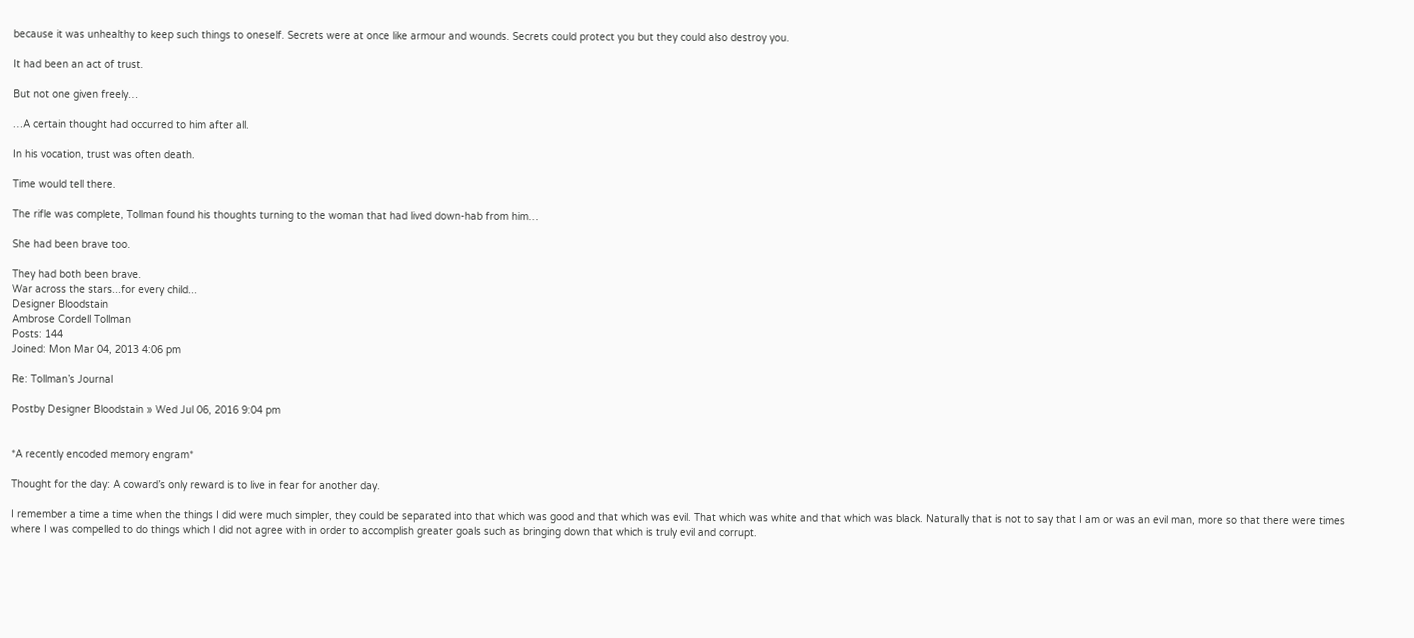because it was unhealthy to keep such things to oneself. Secrets were at once like armour and wounds. Secrets could protect you but they could also destroy you.

It had been an act of trust.

But not one given freely…

…A certain thought had occurred to him after all.

In his vocation, trust was often death.

Time would tell there.

The rifle was complete, Tollman found his thoughts turning to the woman that had lived down-hab from him…

She had been brave too.

They had both been brave.
War across the stars...for every child...
Designer Bloodstain
Ambrose Cordell Tollman
Posts: 144
Joined: Mon Mar 04, 2013 4:06 pm

Re: Tollman’s Journal

Postby Designer Bloodstain » Wed Jul 06, 2016 9:04 pm


*A recently encoded memory engram*

Thought for the day: A coward’s only reward is to live in fear for another day.

I remember a time a time when the things I did were much simpler, they could be separated into that which was good and that which was evil. That which was white and that which was black. Naturally that is not to say that I am or was an evil man, more so that there were times where I was compelled to do things which I did not agree with in order to accomplish greater goals such as bringing down that which is truly evil and corrupt.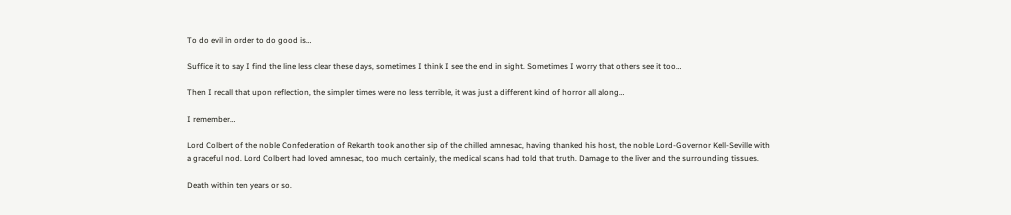To do evil in order to do good is…

Suffice it to say I find the line less clear these days, sometimes I think I see the end in sight. Sometimes I worry that others see it too…

Then I recall that upon reflection, the simpler times were no less terrible, it was just a different kind of horror all along…

I remember…

Lord Colbert of the noble Confederation of Rekarth took another sip of the chilled amnesac, having thanked his host, the noble Lord-Governor Kell-Seville with a graceful nod. Lord Colbert had loved amnesac, too much certainly, the medical scans had told that truth. Damage to the liver and the surrounding tissues.

Death within ten years or so.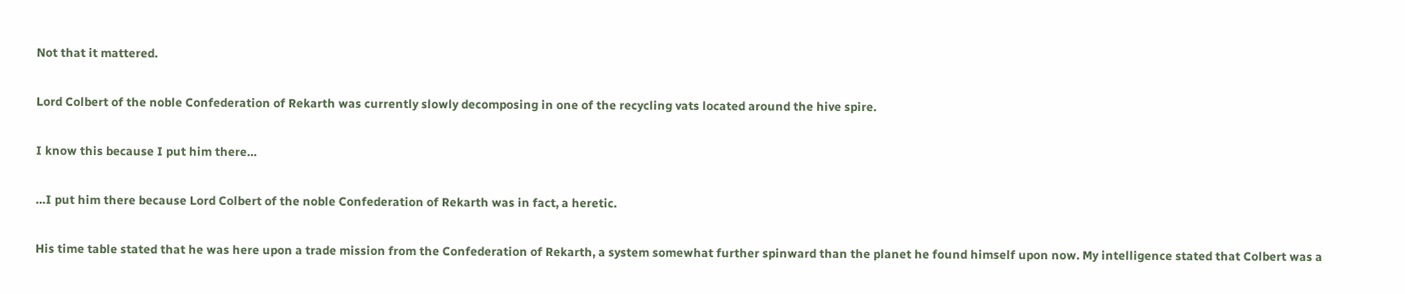Not that it mattered.

Lord Colbert of the noble Confederation of Rekarth was currently slowly decomposing in one of the recycling vats located around the hive spire.

I know this because I put him there…

…I put him there because Lord Colbert of the noble Confederation of Rekarth was in fact, a heretic.

His time table stated that he was here upon a trade mission from the Confederation of Rekarth, a system somewhat further spinward than the planet he found himself upon now. My intelligence stated that Colbert was a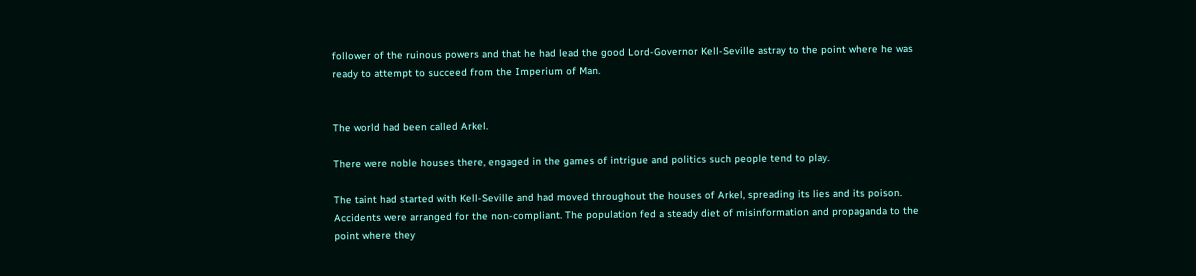follower of the ruinous powers and that he had lead the good Lord-Governor Kell-Seville astray to the point where he was ready to attempt to succeed from the Imperium of Man.


The world had been called Arkel.

There were noble houses there, engaged in the games of intrigue and politics such people tend to play.

The taint had started with Kell-Seville and had moved throughout the houses of Arkel, spreading its lies and its poison. Accidents were arranged for the non-compliant. The population fed a steady diet of misinformation and propaganda to the point where they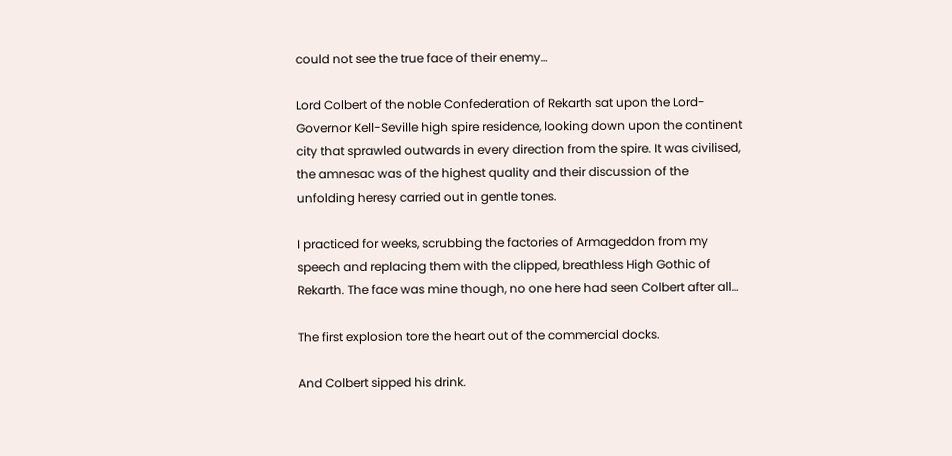could not see the true face of their enemy…

Lord Colbert of the noble Confederation of Rekarth sat upon the Lord-Governor Kell-Seville high spire residence, looking down upon the continent city that sprawled outwards in every direction from the spire. It was civilised, the amnesac was of the highest quality and their discussion of the unfolding heresy carried out in gentle tones.

I practiced for weeks, scrubbing the factories of Armageddon from my speech and replacing them with the clipped, breathless High Gothic of Rekarth. The face was mine though, no one here had seen Colbert after all…

The first explosion tore the heart out of the commercial docks.

And Colbert sipped his drink.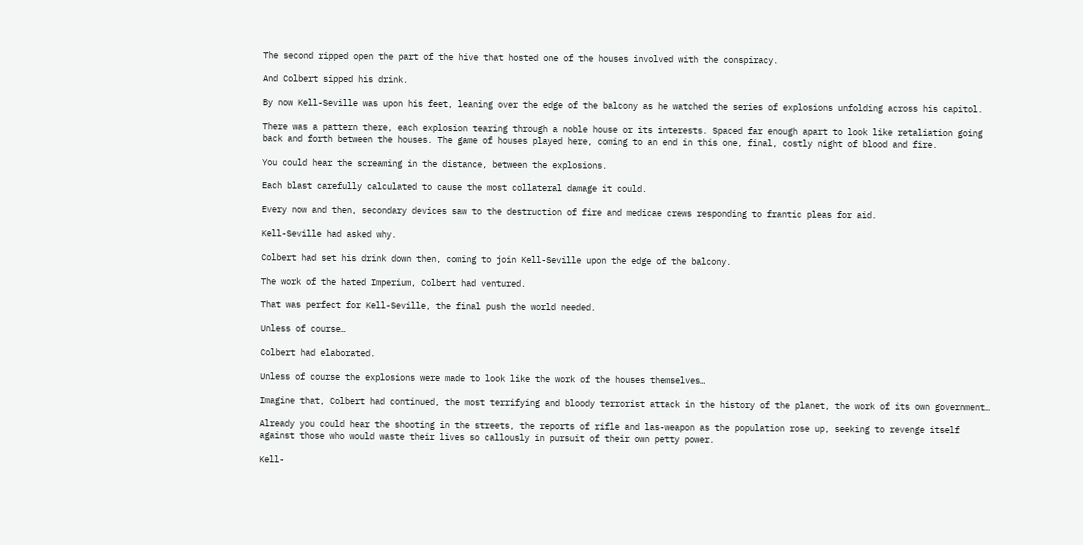The second ripped open the part of the hive that hosted one of the houses involved with the conspiracy.

And Colbert sipped his drink.

By now Kell-Seville was upon his feet, leaning over the edge of the balcony as he watched the series of explosions unfolding across his capitol.

There was a pattern there, each explosion tearing through a noble house or its interests. Spaced far enough apart to look like retaliation going back and forth between the houses. The game of houses played here, coming to an end in this one, final, costly night of blood and fire.

You could hear the screaming in the distance, between the explosions.

Each blast carefully calculated to cause the most collateral damage it could.

Every now and then, secondary devices saw to the destruction of fire and medicae crews responding to frantic pleas for aid.

Kell-Seville had asked why.

Colbert had set his drink down then, coming to join Kell-Seville upon the edge of the balcony.

The work of the hated Imperium, Colbert had ventured.

That was perfect for Kell-Seville, the final push the world needed.

Unless of course…

Colbert had elaborated.

Unless of course the explosions were made to look like the work of the houses themselves…

Imagine that, Colbert had continued, the most terrifying and bloody terrorist attack in the history of the planet, the work of its own government…

Already you could hear the shooting in the streets, the reports of rifle and las-weapon as the population rose up, seeking to revenge itself against those who would waste their lives so callously in pursuit of their own petty power.

Kell-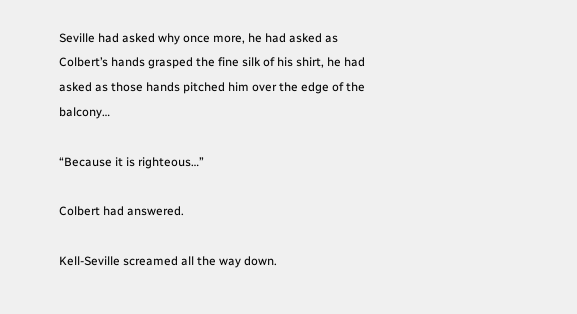Seville had asked why once more, he had asked as Colbert’s hands grasped the fine silk of his shirt, he had asked as those hands pitched him over the edge of the balcony…

“Because it is righteous…”

Colbert had answered.

Kell-Seville screamed all the way down.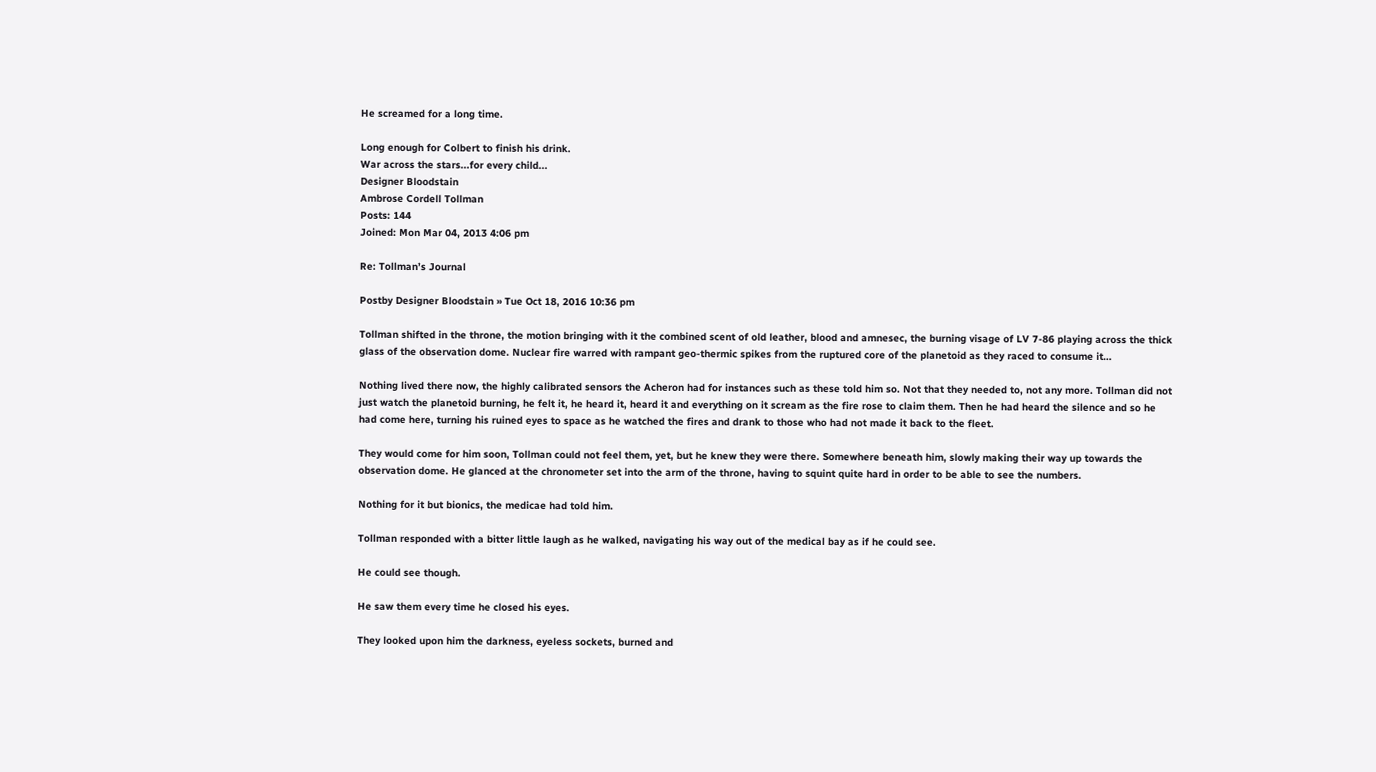He screamed for a long time.

Long enough for Colbert to finish his drink.
War across the stars...for every child...
Designer Bloodstain
Ambrose Cordell Tollman
Posts: 144
Joined: Mon Mar 04, 2013 4:06 pm

Re: Tollman’s Journal

Postby Designer Bloodstain » Tue Oct 18, 2016 10:36 pm

Tollman shifted in the throne, the motion bringing with it the combined scent of old leather, blood and amnesec, the burning visage of LV 7-86 playing across the thick glass of the observation dome. Nuclear fire warred with rampant geo-thermic spikes from the ruptured core of the planetoid as they raced to consume it…

Nothing lived there now, the highly calibrated sensors the Acheron had for instances such as these told him so. Not that they needed to, not any more. Tollman did not just watch the planetoid burning, he felt it, he heard it, heard it and everything on it scream as the fire rose to claim them. Then he had heard the silence and so he had come here, turning his ruined eyes to space as he watched the fires and drank to those who had not made it back to the fleet.

They would come for him soon, Tollman could not feel them, yet, but he knew they were there. Somewhere beneath him, slowly making their way up towards the observation dome. He glanced at the chronometer set into the arm of the throne, having to squint quite hard in order to be able to see the numbers.

Nothing for it but bionics, the medicae had told him.

Tollman responded with a bitter little laugh as he walked, navigating his way out of the medical bay as if he could see.

He could see though.

He saw them every time he closed his eyes.

They looked upon him the darkness, eyeless sockets, burned and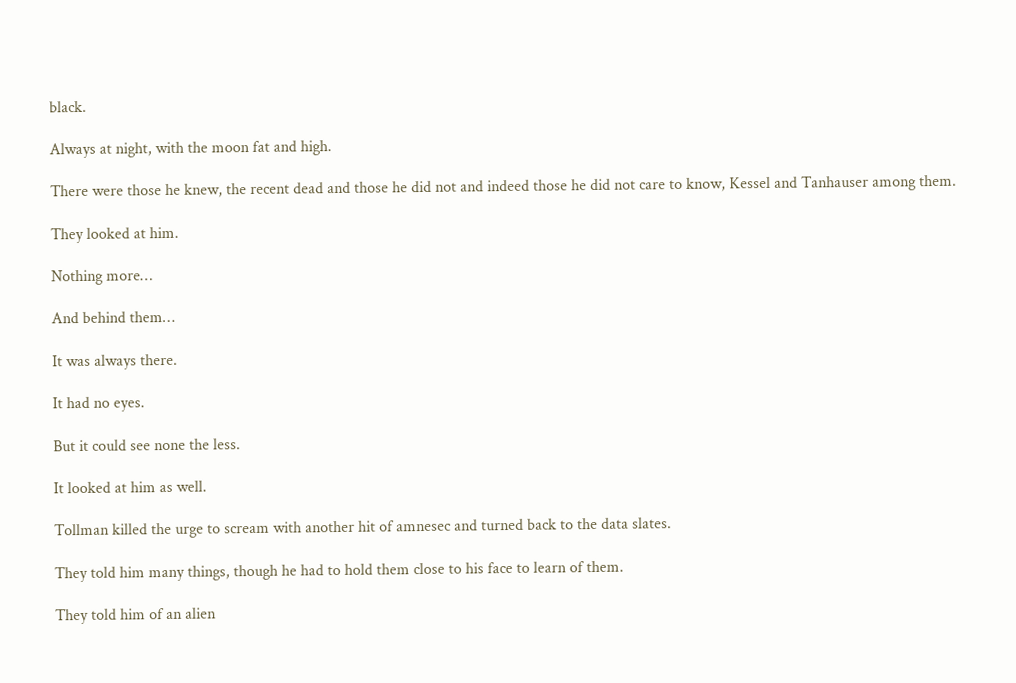black.

Always at night, with the moon fat and high.

There were those he knew, the recent dead and those he did not and indeed those he did not care to know, Kessel and Tanhauser among them.

They looked at him.

Nothing more…

And behind them…

It was always there.

It had no eyes.

But it could see none the less.

It looked at him as well.

Tollman killed the urge to scream with another hit of amnesec and turned back to the data slates.

They told him many things, though he had to hold them close to his face to learn of them.

They told him of an alien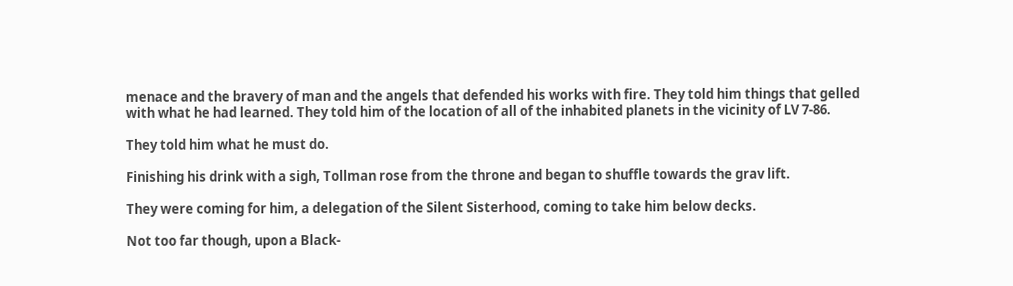menace and the bravery of man and the angels that defended his works with fire. They told him things that gelled with what he had learned. They told him of the location of all of the inhabited planets in the vicinity of LV 7-86.

They told him what he must do.

Finishing his drink with a sigh, Tollman rose from the throne and began to shuffle towards the grav lift.

They were coming for him, a delegation of the Silent Sisterhood, coming to take him below decks.

Not too far though, upon a Black-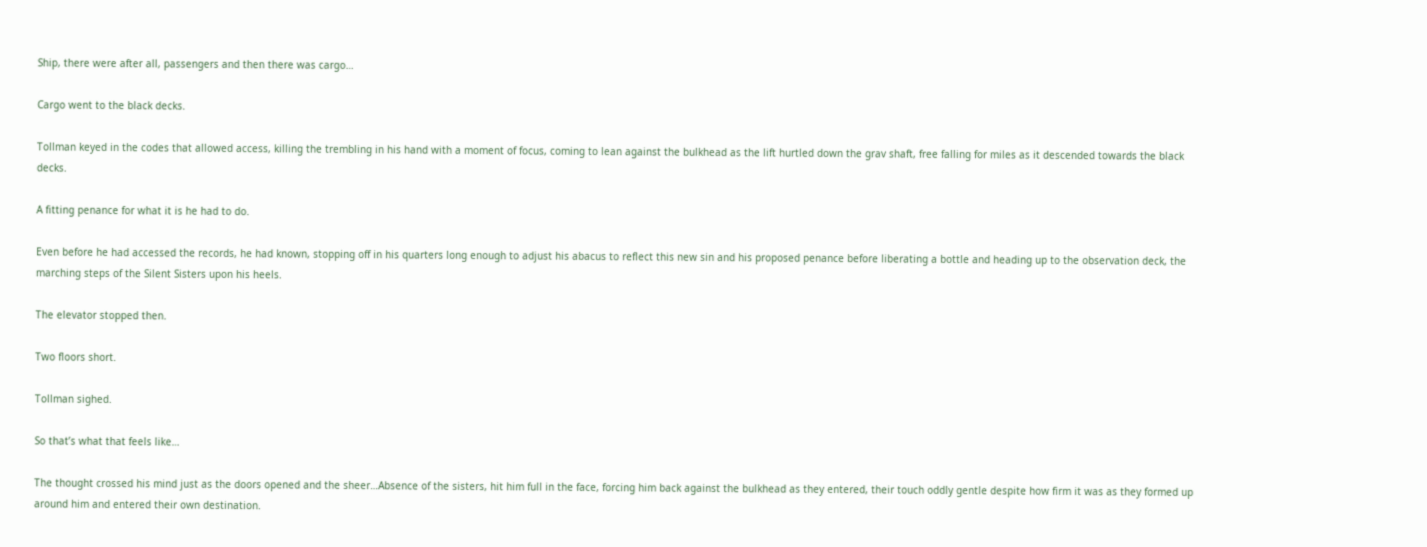Ship, there were after all, passengers and then there was cargo…

Cargo went to the black decks.

Tollman keyed in the codes that allowed access, killing the trembling in his hand with a moment of focus, coming to lean against the bulkhead as the lift hurtled down the grav shaft, free falling for miles as it descended towards the black decks.

A fitting penance for what it is he had to do.

Even before he had accessed the records, he had known, stopping off in his quarters long enough to adjust his abacus to reflect this new sin and his proposed penance before liberating a bottle and heading up to the observation deck, the marching steps of the Silent Sisters upon his heels.

The elevator stopped then.

Two floors short.

Tollman sighed.

So that’s what that feels like…

The thought crossed his mind just as the doors opened and the sheer…Absence of the sisters, hit him full in the face, forcing him back against the bulkhead as they entered, their touch oddly gentle despite how firm it was as they formed up around him and entered their own destination.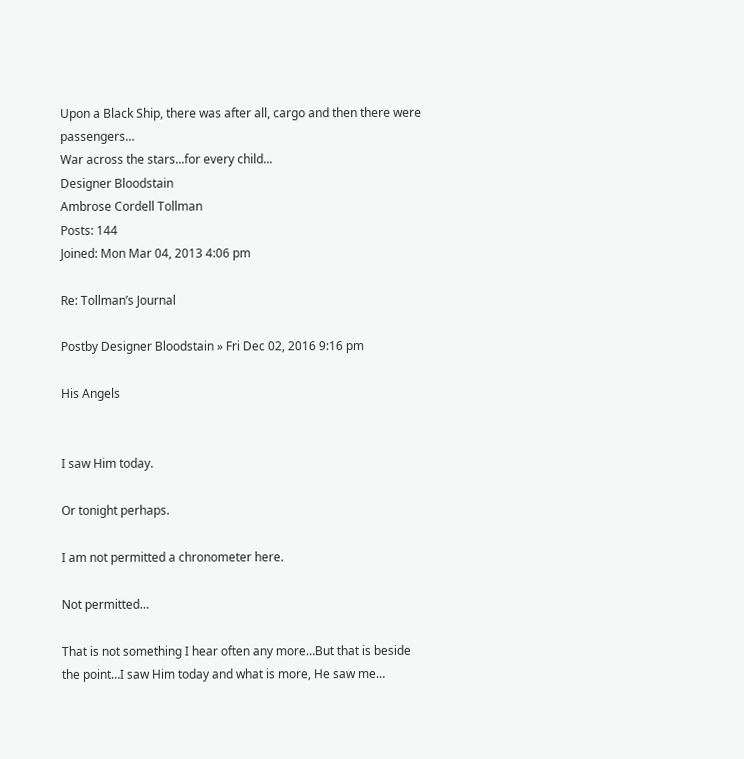Upon a Black Ship, there was after all, cargo and then there were passengers…
War across the stars...for every child...
Designer Bloodstain
Ambrose Cordell Tollman
Posts: 144
Joined: Mon Mar 04, 2013 4:06 pm

Re: Tollman’s Journal

Postby Designer Bloodstain » Fri Dec 02, 2016 9:16 pm

His Angels


I saw Him today.

Or tonight perhaps.

I am not permitted a chronometer here.

Not permitted…

That is not something I hear often any more…But that is beside the point…I saw Him today and what is more, He saw me…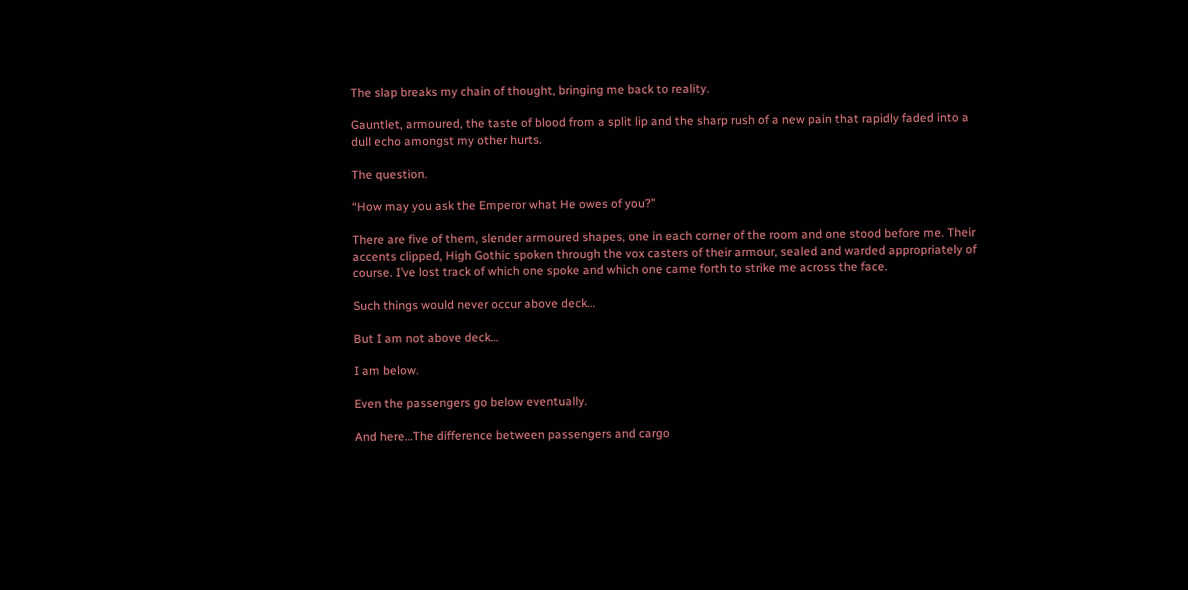The slap breaks my chain of thought, bringing me back to reality.

Gauntlet, armoured, the taste of blood from a split lip and the sharp rush of a new pain that rapidly faded into a dull echo amongst my other hurts.

The question.

“How may you ask the Emperor what He owes of you?”

There are five of them, slender armoured shapes, one in each corner of the room and one stood before me. Their accents clipped, High Gothic spoken through the vox casters of their armour, sealed and warded appropriately of course. I’ve lost track of which one spoke and which one came forth to strike me across the face.

Such things would never occur above deck…

But I am not above deck…

I am below.

Even the passengers go below eventually.

And here…The difference between passengers and cargo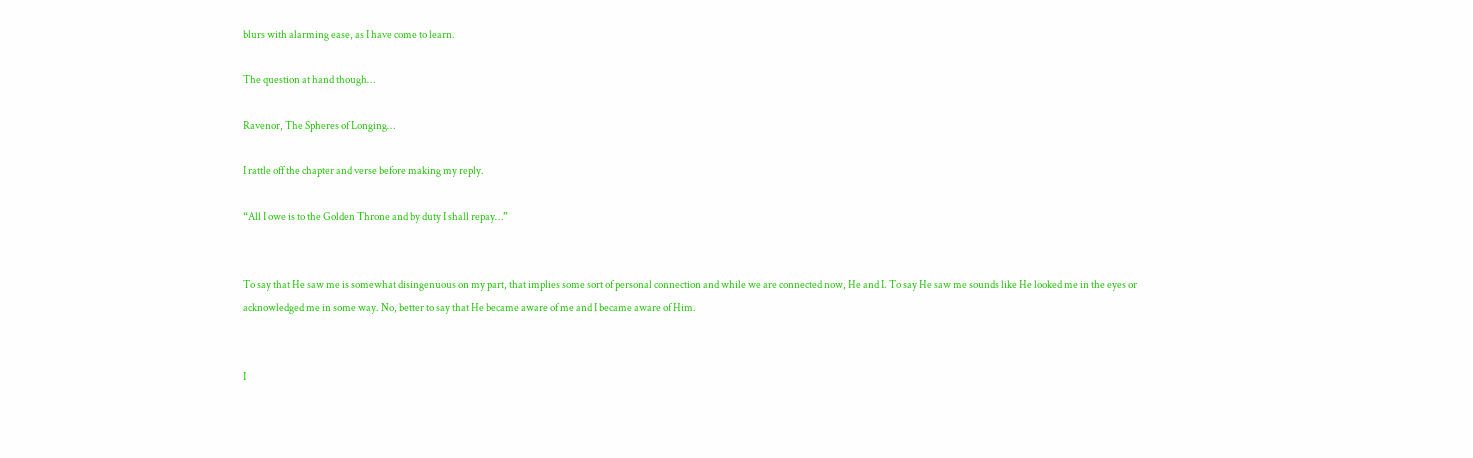blurs with alarming ease, as I have come to learn.

The question at hand though…

Ravenor, The Spheres of Longing…

I rattle off the chapter and verse before making my reply.

“All I owe is to the Golden Throne and by duty I shall repay…”


To say that He saw me is somewhat disingenuous on my part, that implies some sort of personal connection and while we are connected now, He and I. To say He saw me sounds like He looked me in the eyes or acknowledged me in some way. No, better to say that He became aware of me and I became aware of Him.


I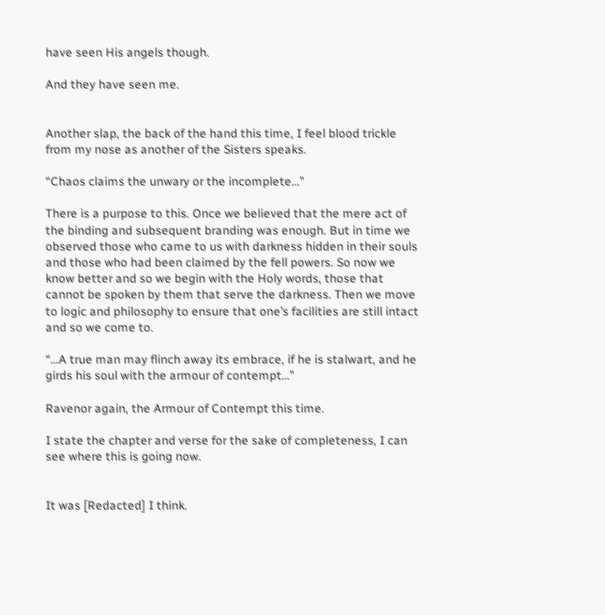have seen His angels though.

And they have seen me.


Another slap, the back of the hand this time, I feel blood trickle from my nose as another of the Sisters speaks.

“Chaos claims the unwary or the incomplete…”

There is a purpose to this. Once we believed that the mere act of the binding and subsequent branding was enough. But in time we observed those who came to us with darkness hidden in their souls and those who had been claimed by the fell powers. So now we know better and so we begin with the Holy words, those that cannot be spoken by them that serve the darkness. Then we move to logic and philosophy to ensure that one’s facilities are still intact and so we come to.

“…A true man may flinch away its embrace, if he is stalwart, and he girds his soul with the armour of contempt…”

Ravenor again, the Armour of Contempt this time.

I state the chapter and verse for the sake of completeness, I can see where this is going now.


It was [Redacted] I think.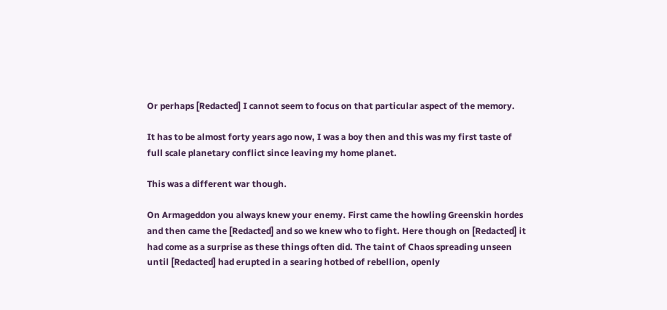Or perhaps [Redacted] I cannot seem to focus on that particular aspect of the memory.

It has to be almost forty years ago now, I was a boy then and this was my first taste of full scale planetary conflict since leaving my home planet.

This was a different war though.

On Armageddon you always knew your enemy. First came the howling Greenskin hordes and then came the [Redacted] and so we knew who to fight. Here though on [Redacted] it had come as a surprise as these things often did. The taint of Chaos spreading unseen until [Redacted] had erupted in a searing hotbed of rebellion, openly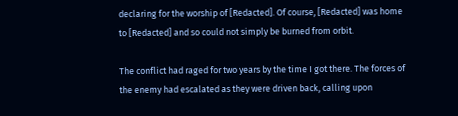declaring for the worship of [Redacted]. Of course, [Redacted] was home to [Redacted] and so could not simply be burned from orbit.

The conflict had raged for two years by the time I got there. The forces of the enemy had escalated as they were driven back, calling upon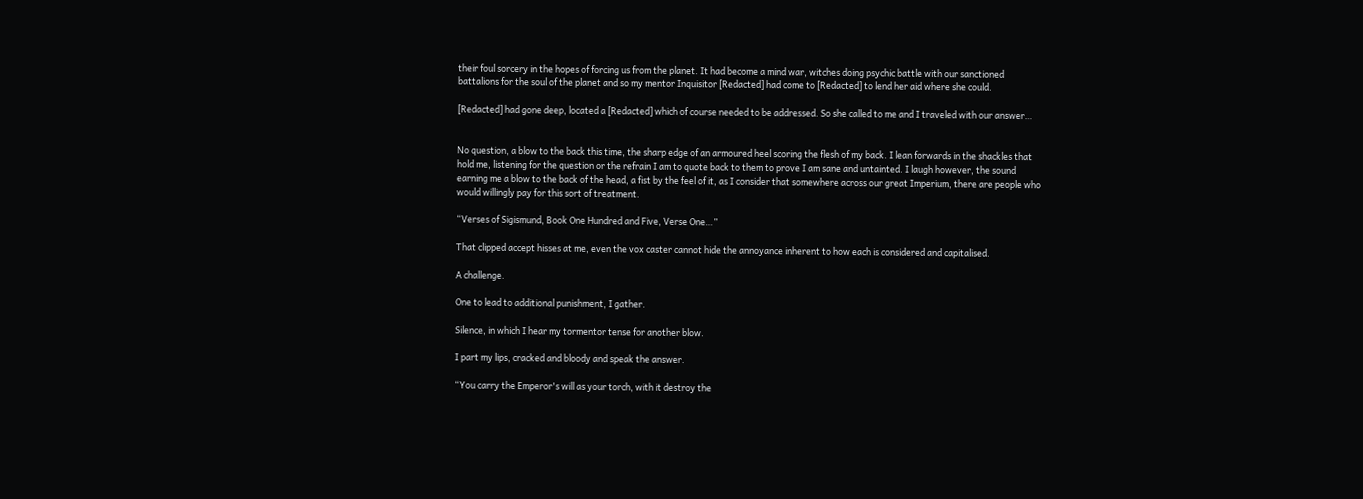their foul sorcery in the hopes of forcing us from the planet. It had become a mind war, witches doing psychic battle with our sanctioned battalions for the soul of the planet and so my mentor Inquisitor [Redacted] had come to [Redacted] to lend her aid where she could.

[Redacted] had gone deep, located a [Redacted] which of course needed to be addressed. So she called to me and I traveled with our answer…


No question, a blow to the back this time, the sharp edge of an armoured heel scoring the flesh of my back. I lean forwards in the shackles that hold me, listening for the question or the refrain I am to quote back to them to prove I am sane and untainted. I laugh however, the sound earning me a blow to the back of the head, a fist by the feel of it, as I consider that somewhere across our great Imperium, there are people who would willingly pay for this sort of treatment.

“Verses of Sigismund, Book One Hundred and Five, Verse One…”

That clipped accept hisses at me, even the vox caster cannot hide the annoyance inherent to how each is considered and capitalised.

A challenge.

One to lead to additional punishment, I gather.

Silence, in which I hear my tormentor tense for another blow.

I part my lips, cracked and bloody and speak the answer.

“You carry the Emperor's will as your torch, with it destroy the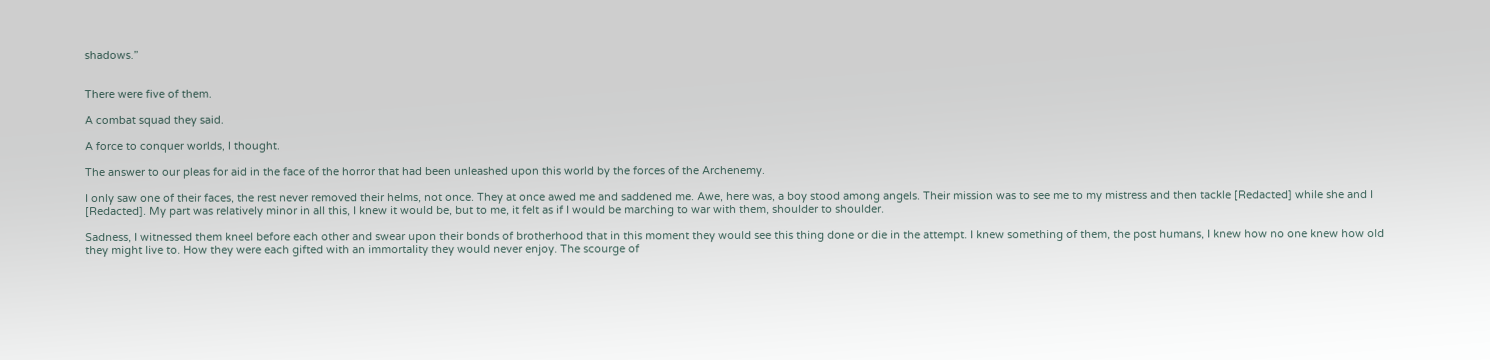shadows.”


There were five of them.

A combat squad they said.

A force to conquer worlds, I thought.

The answer to our pleas for aid in the face of the horror that had been unleashed upon this world by the forces of the Archenemy.

I only saw one of their faces, the rest never removed their helms, not once. They at once awed me and saddened me. Awe, here was, a boy stood among angels. Their mission was to see me to my mistress and then tackle [Redacted] while she and I [Redacted]. My part was relatively minor in all this, I knew it would be, but to me, it felt as if I would be marching to war with them, shoulder to shoulder.

Sadness, I witnessed them kneel before each other and swear upon their bonds of brotherhood that in this moment they would see this thing done or die in the attempt. I knew something of them, the post humans, I knew how no one knew how old they might live to. How they were each gifted with an immortality they would never enjoy. The scourge of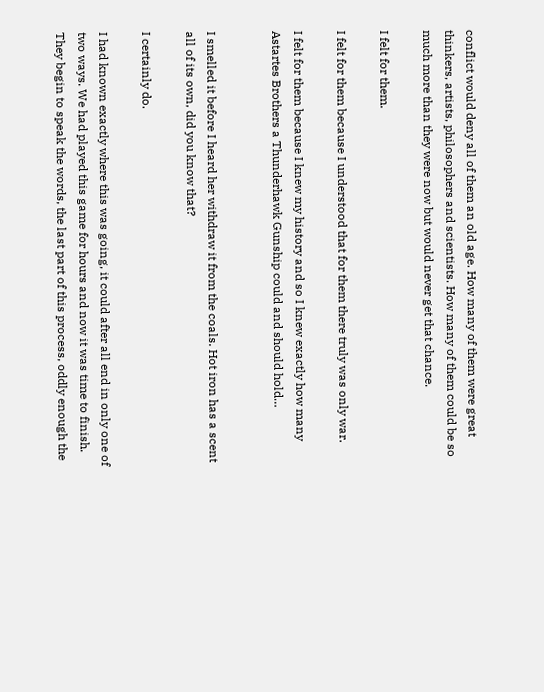conflict would deny all of them an old age. How many of them were great thinkers, artists, philosophers and scientists. How many of them could be so much more than they were now but would never get that chance.

I felt for them.

I felt for them because I understood that for them there truly was only war.

I felt for them because I knew my history and so I knew exactly how many Astartes Brothers a Thunderhawk Gunship could and should hold…


I smelled it before I heard her withdraw it from the coals. Hot iron has a scent all of its own, did you know that?

I certainly do.

I had known exactly where this was going, it could after all end in only one of two ways. We had played this game for hours and now it was time to finish. They begin to speak the words, the last part of this process, oddly enough the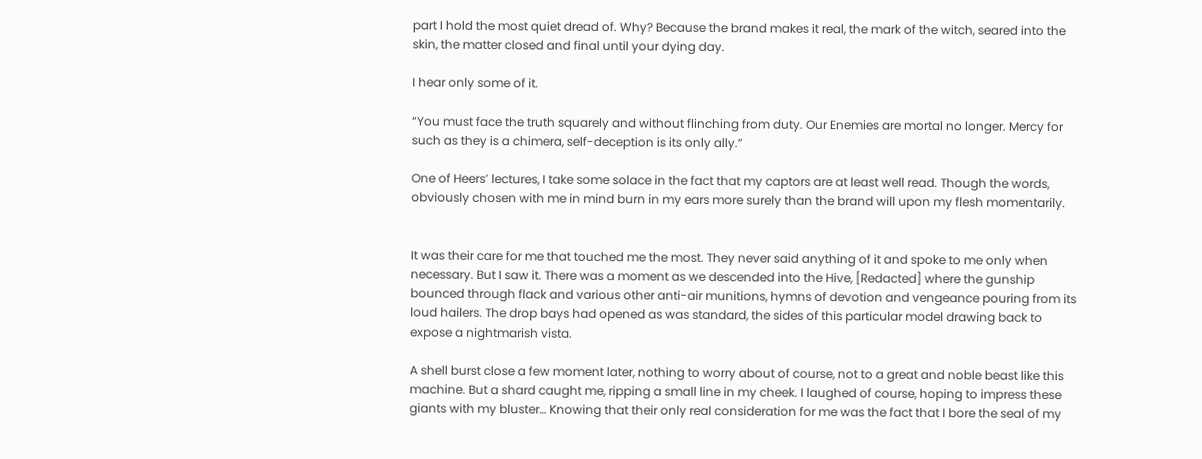part I hold the most quiet dread of. Why? Because the brand makes it real, the mark of the witch, seared into the skin, the matter closed and final until your dying day.

I hear only some of it.

“You must face the truth squarely and without flinching from duty. Our Enemies are mortal no longer. Mercy for such as they is a chimera, self-deception is its only ally.”

One of Heers’ lectures, I take some solace in the fact that my captors are at least well read. Though the words, obviously chosen with me in mind burn in my ears more surely than the brand will upon my flesh momentarily.


It was their care for me that touched me the most. They never said anything of it and spoke to me only when necessary. But I saw it. There was a moment as we descended into the Hive, [Redacted] where the gunship bounced through flack and various other anti-air munitions, hymns of devotion and vengeance pouring from its loud hailers. The drop bays had opened as was standard, the sides of this particular model drawing back to expose a nightmarish vista.

A shell burst close a few moment later, nothing to worry about of course, not to a great and noble beast like this machine. But a shard caught me, ripping a small line in my cheek. I laughed of course, hoping to impress these giants with my bluster… Knowing that their only real consideration for me was the fact that I bore the seal of my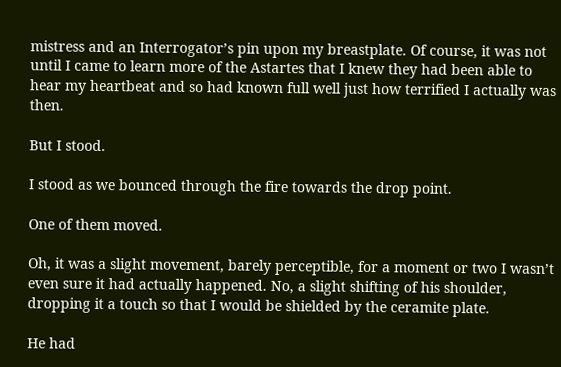mistress and an Interrogator’s pin upon my breastplate. Of course, it was not until I came to learn more of the Astartes that I knew they had been able to hear my heartbeat and so had known full well just how terrified I actually was then.

But I stood.

I stood as we bounced through the fire towards the drop point.

One of them moved.

Oh, it was a slight movement, barely perceptible, for a moment or two I wasn’t even sure it had actually happened. No, a slight shifting of his shoulder, dropping it a touch so that I would be shielded by the ceramite plate.

He had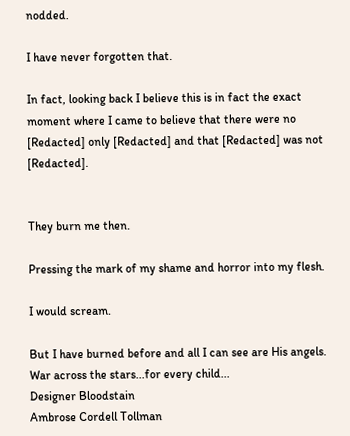nodded.

I have never forgotten that.

In fact, looking back I believe this is in fact the exact moment where I came to believe that there were no [Redacted] only [Redacted] and that [Redacted] was not [Redacted].


They burn me then.

Pressing the mark of my shame and horror into my flesh.

I would scream.

But I have burned before and all I can see are His angels.
War across the stars...for every child...
Designer Bloodstain
Ambrose Cordell Tollman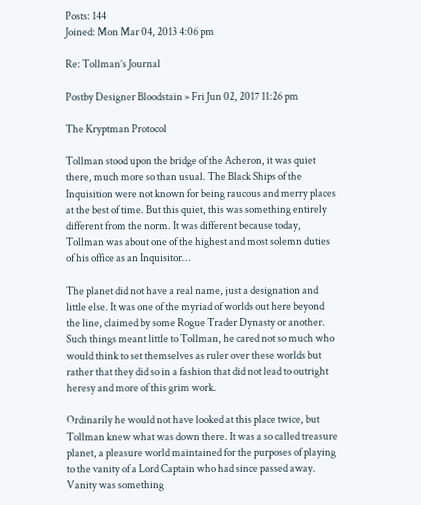Posts: 144
Joined: Mon Mar 04, 2013 4:06 pm

Re: Tollman’s Journal

Postby Designer Bloodstain » Fri Jun 02, 2017 11:26 pm

The Kryptman Protocol

Tollman stood upon the bridge of the Acheron, it was quiet there, much more so than usual. The Black Ships of the Inquisition were not known for being raucous and merry places at the best of time. But this quiet, this was something entirely different from the norm. It was different because today, Tollman was about one of the highest and most solemn duties of his office as an Inquisitor…

The planet did not have a real name, just a designation and little else. It was one of the myriad of worlds out here beyond the line, claimed by some Rogue Trader Dynasty or another. Such things meant little to Tollman, he cared not so much who would think to set themselves as ruler over these worlds but rather that they did so in a fashion that did not lead to outright heresy and more of this grim work.

Ordinarily he would not have looked at this place twice, but Tollman knew what was down there. It was a so called treasure planet, a pleasure world maintained for the purposes of playing to the vanity of a Lord Captain who had since passed away. Vanity was something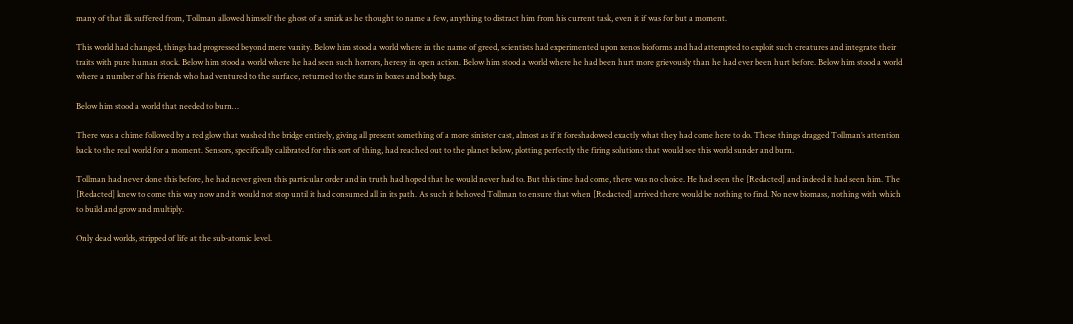many of that ilk suffered from, Tollman allowed himself the ghost of a smirk as he thought to name a few, anything to distract him from his current task, even it if was for but a moment.

This world had changed, things had progressed beyond mere vanity. Below him stood a world where in the name of greed, scientists had experimented upon xenos bioforms and had attempted to exploit such creatures and integrate their traits with pure human stock. Below him stood a world where he had seen such horrors, heresy in open action. Below him stood a world where he had been hurt more grievously than he had ever been hurt before. Below him stood a world where a number of his friends who had ventured to the surface, returned to the stars in boxes and body bags.

Below him stood a world that needed to burn…

There was a chime followed by a red glow that washed the bridge entirely, giving all present something of a more sinister cast, almost as if it foreshadowed exactly what they had come here to do. These things dragged Tollman’s attention back to the real world for a moment. Sensors, specifically calibrated for this sort of thing, had reached out to the planet below, plotting perfectly the firing solutions that would see this world sunder and burn.

Tollman had never done this before, he had never given this particular order and in truth had hoped that he would never had to. But this time had come, there was no choice. He had seen the [Redacted] and indeed it had seen him. The [Redacted] knew to come this way now and it would not stop until it had consumed all in its path. As such it behoved Tollman to ensure that when [Redacted] arrived there would be nothing to find. No new biomass, nothing with which to build and grow and multiply.

Only dead worlds, stripped of life at the sub-atomic level.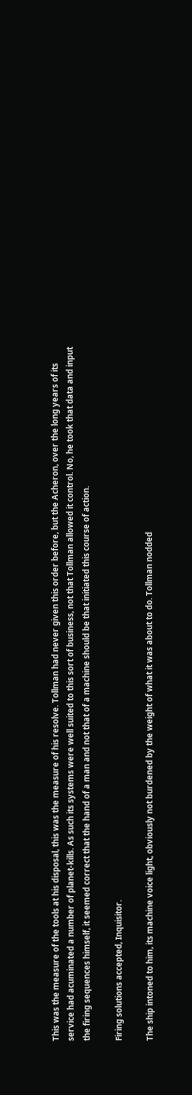This was the measure of the tools at his disposal, this was the measure of his resolve. Tollman had never given this order before, but the Acheron, over the long years of its service had acuminated a number of planet-kills. As such its systems were well suited to this sort of business, not that Tollman allowed it control. No, he took that data and input the firing sequences himself, it seemed correct that the hand of a man and not that of a machine should be that initiated this course of action.

Firing solutions accepted, Inquisitor.

The ship intoned to him, its machine voice light, obviously not burdened by the weight of what it was about to do. Tollman nodded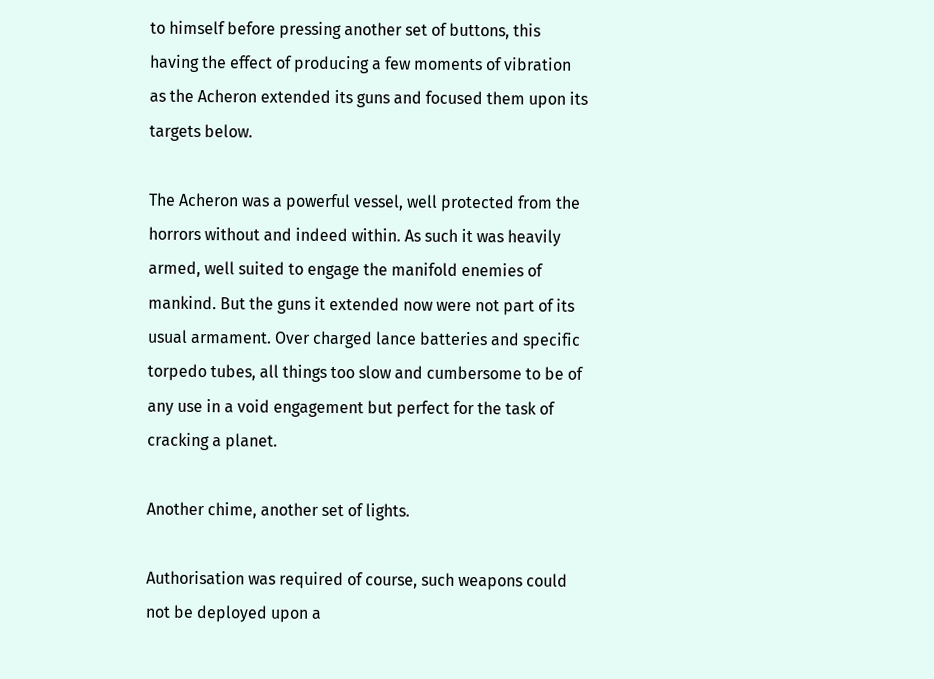to himself before pressing another set of buttons, this having the effect of producing a few moments of vibration as the Acheron extended its guns and focused them upon its targets below.

The Acheron was a powerful vessel, well protected from the horrors without and indeed within. As such it was heavily armed, well suited to engage the manifold enemies of mankind. But the guns it extended now were not part of its usual armament. Over charged lance batteries and specific torpedo tubes, all things too slow and cumbersome to be of any use in a void engagement but perfect for the task of cracking a planet.

Another chime, another set of lights.

Authorisation was required of course, such weapons could not be deployed upon a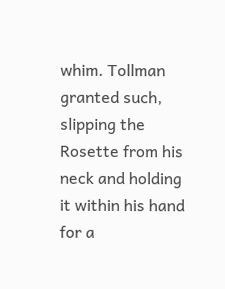whim. Tollman granted such, slipping the Rosette from his neck and holding it within his hand for a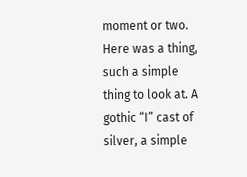moment or two. Here was a thing, such a simple thing to look at. A gothic “I” cast of silver, a simple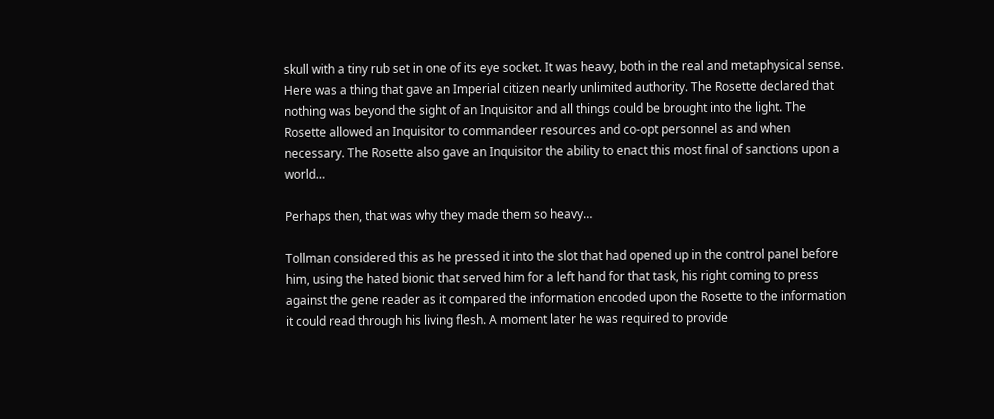skull with a tiny rub set in one of its eye socket. It was heavy, both in the real and metaphysical sense. Here was a thing that gave an Imperial citizen nearly unlimited authority. The Rosette declared that nothing was beyond the sight of an Inquisitor and all things could be brought into the light. The Rosette allowed an Inquisitor to commandeer resources and co-opt personnel as and when necessary. The Rosette also gave an Inquisitor the ability to enact this most final of sanctions upon a world…

Perhaps then, that was why they made them so heavy…

Tollman considered this as he pressed it into the slot that had opened up in the control panel before him, using the hated bionic that served him for a left hand for that task, his right coming to press against the gene reader as it compared the information encoded upon the Rosette to the information it could read through his living flesh. A moment later he was required to provide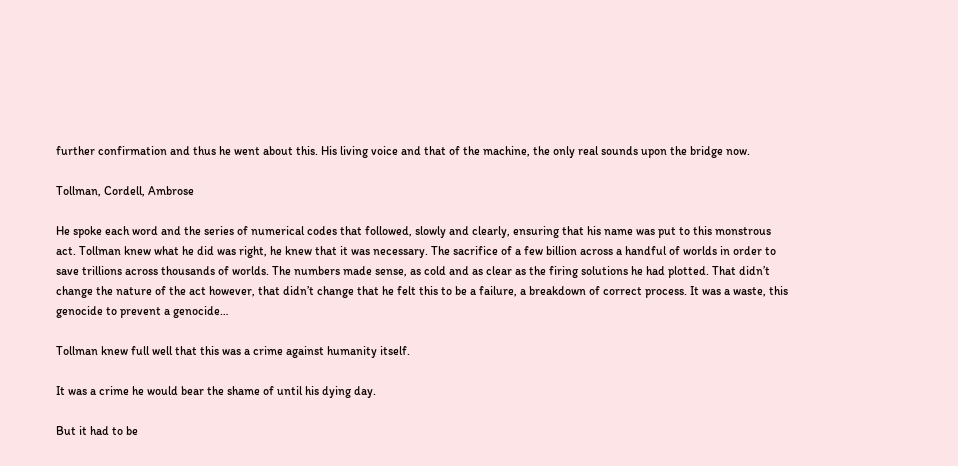further confirmation and thus he went about this. His living voice and that of the machine, the only real sounds upon the bridge now.

Tollman, Cordell, Ambrose

He spoke each word and the series of numerical codes that followed, slowly and clearly, ensuring that his name was put to this monstrous act. Tollman knew what he did was right, he knew that it was necessary. The sacrifice of a few billion across a handful of worlds in order to save trillions across thousands of worlds. The numbers made sense, as cold and as clear as the firing solutions he had plotted. That didn’t change the nature of the act however, that didn’t change that he felt this to be a failure, a breakdown of correct process. It was a waste, this genocide to prevent a genocide…

Tollman knew full well that this was a crime against humanity itself.

It was a crime he would bear the shame of until his dying day.

But it had to be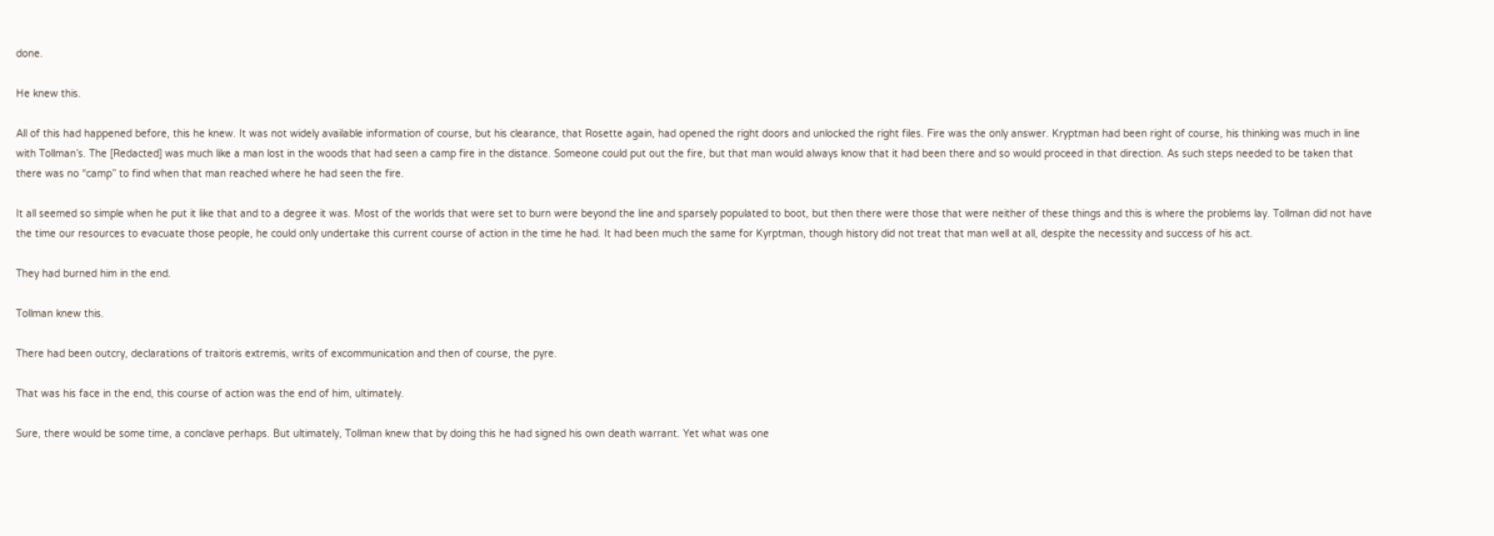done.

He knew this.

All of this had happened before, this he knew. It was not widely available information of course, but his clearance, that Rosette again, had opened the right doors and unlocked the right files. Fire was the only answer. Kryptman had been right of course, his thinking was much in line with Tollman’s. The [Redacted] was much like a man lost in the woods that had seen a camp fire in the distance. Someone could put out the fire, but that man would always know that it had been there and so would proceed in that direction. As such steps needed to be taken that there was no “camp” to find when that man reached where he had seen the fire.

It all seemed so simple when he put it like that and to a degree it was. Most of the worlds that were set to burn were beyond the line and sparsely populated to boot, but then there were those that were neither of these things and this is where the problems lay. Tollman did not have the time our resources to evacuate those people, he could only undertake this current course of action in the time he had. It had been much the same for Kyrptman, though history did not treat that man well at all, despite the necessity and success of his act.

They had burned him in the end.

Tollman knew this.

There had been outcry, declarations of traitoris extremis, writs of excommunication and then of course, the pyre.

That was his face in the end, this course of action was the end of him, ultimately.

Sure, there would be some time, a conclave perhaps. But ultimately, Tollman knew that by doing this he had signed his own death warrant. Yet what was one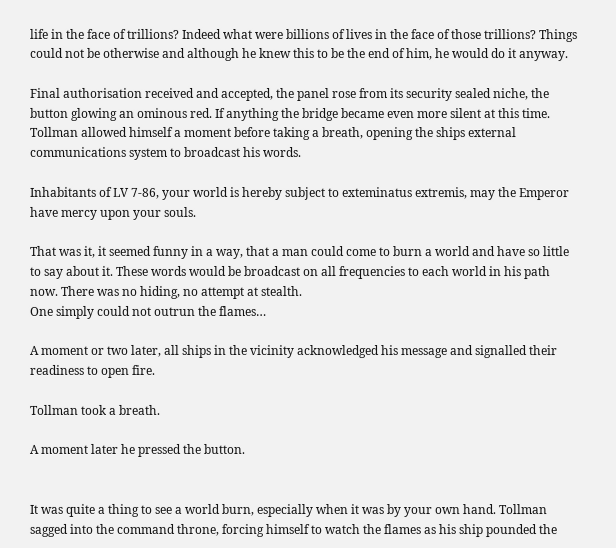life in the face of trillions? Indeed what were billions of lives in the face of those trillions? Things could not be otherwise and although he knew this to be the end of him, he would do it anyway.

Final authorisation received and accepted, the panel rose from its security sealed niche, the button glowing an ominous red. If anything the bridge became even more silent at this time. Tollman allowed himself a moment before taking a breath, opening the ships external communications system to broadcast his words.

Inhabitants of LV 7-86, your world is hereby subject to exteminatus extremis, may the Emperor have mercy upon your souls.

That was it, it seemed funny in a way, that a man could come to burn a world and have so little to say about it. These words would be broadcast on all frequencies to each world in his path now. There was no hiding, no attempt at stealth.
One simply could not outrun the flames…

A moment or two later, all ships in the vicinity acknowledged his message and signalled their readiness to open fire.

Tollman took a breath.

A moment later he pressed the button.


It was quite a thing to see a world burn, especially when it was by your own hand. Tollman sagged into the command throne, forcing himself to watch the flames as his ship pounded the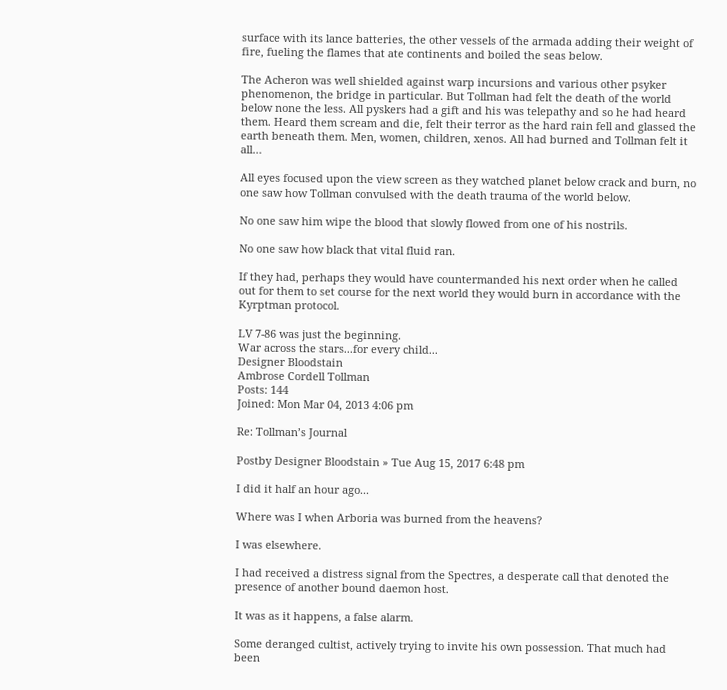surface with its lance batteries, the other vessels of the armada adding their weight of fire, fueling the flames that ate continents and boiled the seas below.

The Acheron was well shielded against warp incursions and various other psyker phenomenon, the bridge in particular. But Tollman had felt the death of the world below none the less. All pyskers had a gift and his was telepathy and so he had heard them. Heard them scream and die, felt their terror as the hard rain fell and glassed the earth beneath them. Men, women, children, xenos. All had burned and Tollman felt it all…

All eyes focused upon the view screen as they watched planet below crack and burn, no one saw how Tollman convulsed with the death trauma of the world below.

No one saw him wipe the blood that slowly flowed from one of his nostrils.

No one saw how black that vital fluid ran.

If they had, perhaps they would have countermanded his next order when he called out for them to set course for the next world they would burn in accordance with the Kyrptman protocol.

LV 7-86 was just the beginning.
War across the stars...for every child...
Designer Bloodstain
Ambrose Cordell Tollman
Posts: 144
Joined: Mon Mar 04, 2013 4:06 pm

Re: Tollman’s Journal

Postby Designer Bloodstain » Tue Aug 15, 2017 6:48 pm

I did it half an hour ago...

Where was I when Arboria was burned from the heavens?

I was elsewhere.

I had received a distress signal from the Spectres, a desperate call that denoted the presence of another bound daemon host.

It was as it happens, a false alarm.

Some deranged cultist, actively trying to invite his own possession. That much had been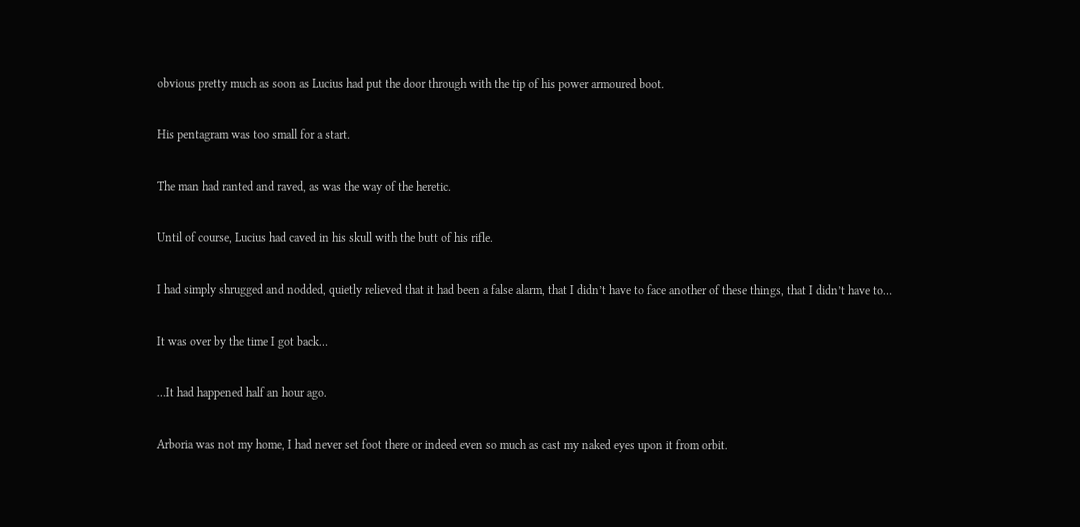obvious pretty much as soon as Lucius had put the door through with the tip of his power armoured boot.

His pentagram was too small for a start.

The man had ranted and raved, as was the way of the heretic.

Until of course, Lucius had caved in his skull with the butt of his rifle.

I had simply shrugged and nodded, quietly relieved that it had been a false alarm, that I didn’t have to face another of these things, that I didn’t have to…

It was over by the time I got back…

…It had happened half an hour ago.

Arboria was not my home, I had never set foot there or indeed even so much as cast my naked eyes upon it from orbit.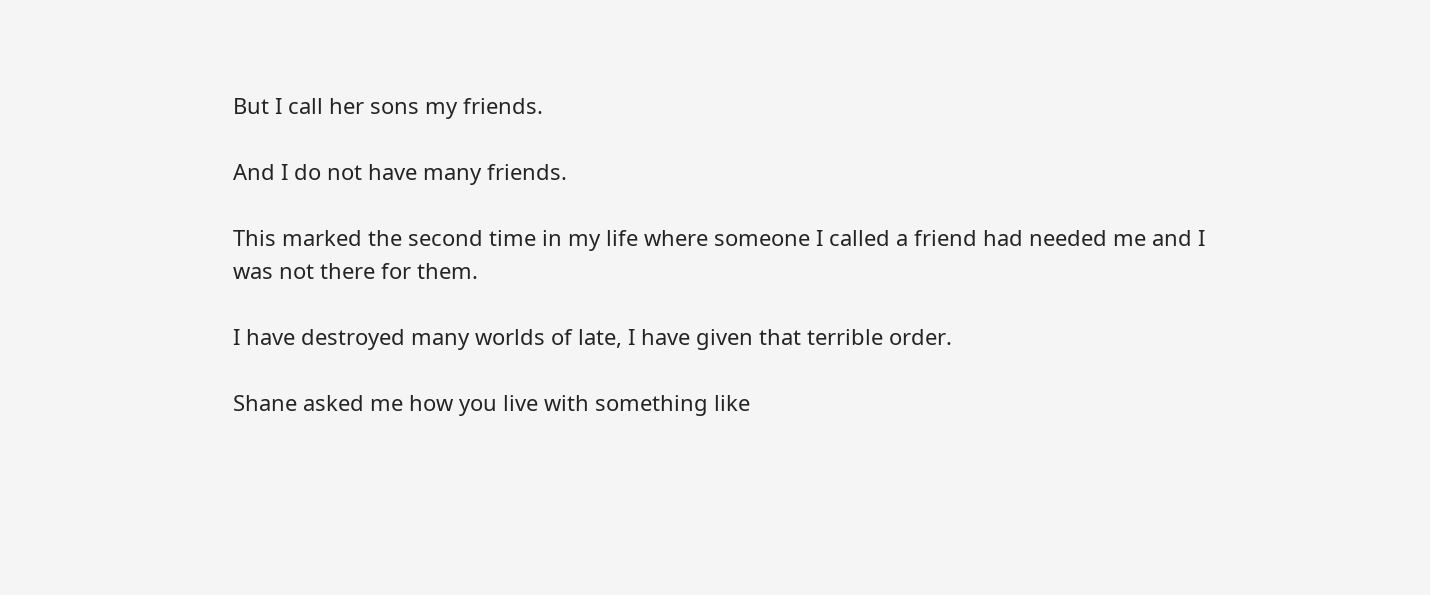But I call her sons my friends.

And I do not have many friends.

This marked the second time in my life where someone I called a friend had needed me and I was not there for them.

I have destroyed many worlds of late, I have given that terrible order.

Shane asked me how you live with something like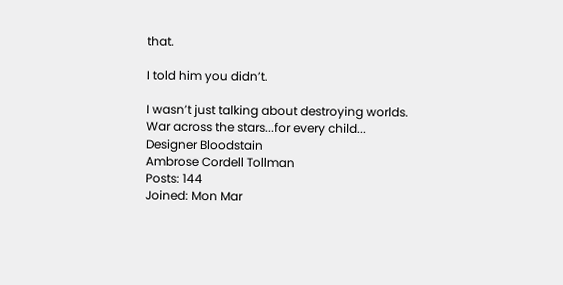that.

I told him you didn’t.

I wasn’t just talking about destroying worlds.
War across the stars...for every child...
Designer Bloodstain
Ambrose Cordell Tollman
Posts: 144
Joined: Mon Mar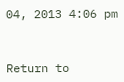04, 2013 4:06 pm


Return to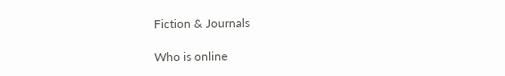Fiction & Journals

Who is online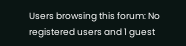Users browsing this forum: No registered users and 1 guest